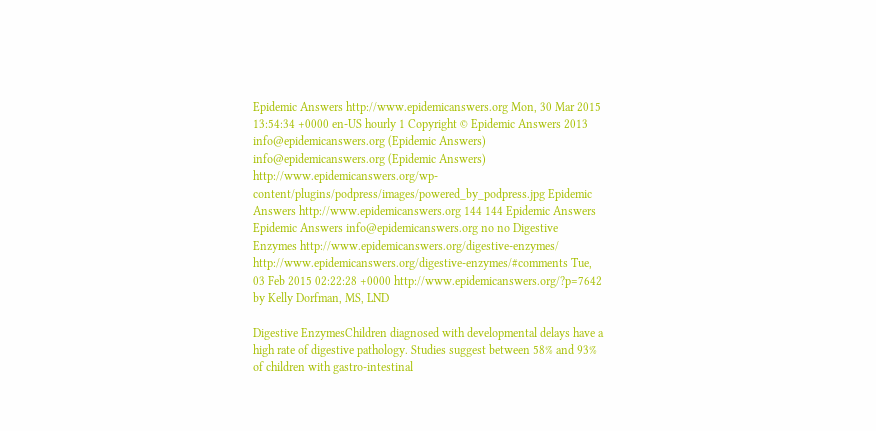Epidemic Answers http://www.epidemicanswers.org Mon, 30 Mar 2015 13:54:34 +0000 en-US hourly 1 Copyright © Epidemic Answers 2013 info@epidemicanswers.org (Epidemic Answers) info@epidemicanswers.org (Epidemic Answers) http://www.epidemicanswers.org/wp-content/plugins/podpress/images/powered_by_podpress.jpg Epidemic Answers http://www.epidemicanswers.org 144 144 Epidemic Answers Epidemic Answers info@epidemicanswers.org no no Digestive Enzymes http://www.epidemicanswers.org/digestive-enzymes/ http://www.epidemicanswers.org/digestive-enzymes/#comments Tue, 03 Feb 2015 02:22:28 +0000 http://www.epidemicanswers.org/?p=7642 by Kelly Dorfman, MS, LND

Digestive EnzymesChildren diagnosed with developmental delays have a high rate of digestive pathology. Studies suggest between 58% and 93% of children with gastro-intestinal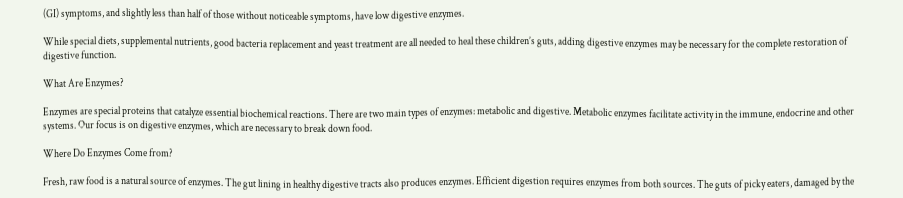(GI) symptoms, and slightly less than half of those without noticeable symptoms, have low digestive enzymes.

While special diets, supplemental nutrients, good bacteria replacement and yeast treatment are all needed to heal these children’s guts, adding digestive enzymes may be necessary for the complete restoration of digestive function.

What Are Enzymes?

Enzymes are special proteins that catalyze essential biochemical reactions. There are two main types of enzymes: metabolic and digestive. Metabolic enzymes facilitate activity in the immune, endocrine and other systems. Our focus is on digestive enzymes, which are necessary to break down food.

Where Do Enzymes Come from?

Fresh, raw food is a natural source of enzymes. The gut lining in healthy digestive tracts also produces enzymes. Efficient digestion requires enzymes from both sources. The guts of picky eaters, damaged by the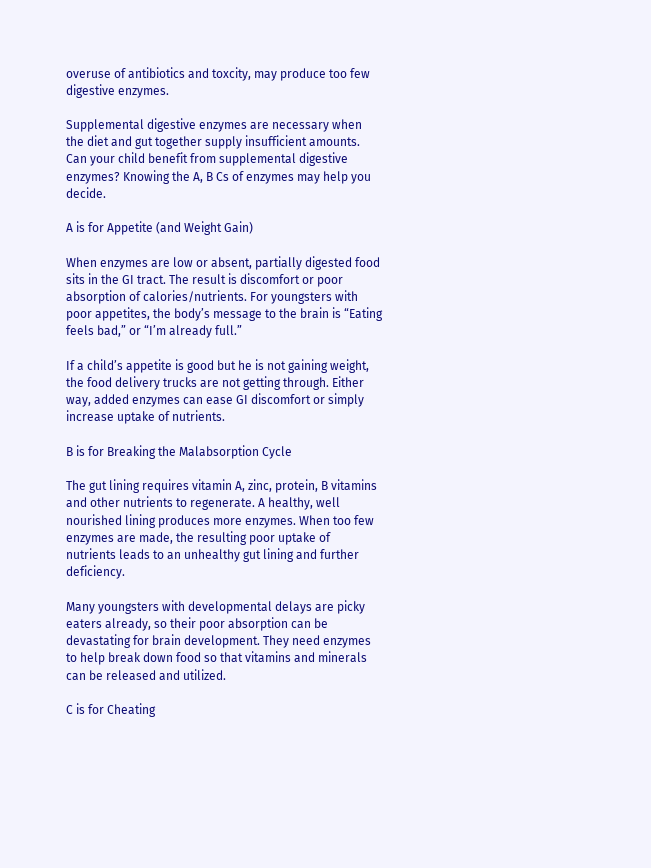overuse of antibiotics and toxcity, may produce too few digestive enzymes.

Supplemental digestive enzymes are necessary when the diet and gut together supply insufficient amounts. Can your child benefit from supplemental digestive enzymes? Knowing the A, B Cs of enzymes may help you decide.

A is for Appetite (and Weight Gain)

When enzymes are low or absent, partially digested food sits in the GI tract. The result is discomfort or poor absorption of calories/nutrients. For youngsters with poor appetites, the body’s message to the brain is “Eating feels bad,” or “I’m already full.”

If a child’s appetite is good but he is not gaining weight, the food delivery trucks are not getting through. Either way, added enzymes can ease GI discomfort or simply increase uptake of nutrients.

B is for Breaking the Malabsorption Cycle

The gut lining requires vitamin A, zinc, protein, B vitamins and other nutrients to regenerate. A healthy, well nourished lining produces more enzymes. When too few enzymes are made, the resulting poor uptake of nutrients leads to an unhealthy gut lining and further deficiency.

Many youngsters with developmental delays are picky eaters already, so their poor absorption can be devastating for brain development. They need enzymes to help break down food so that vitamins and minerals can be released and utilized.

C is for Cheating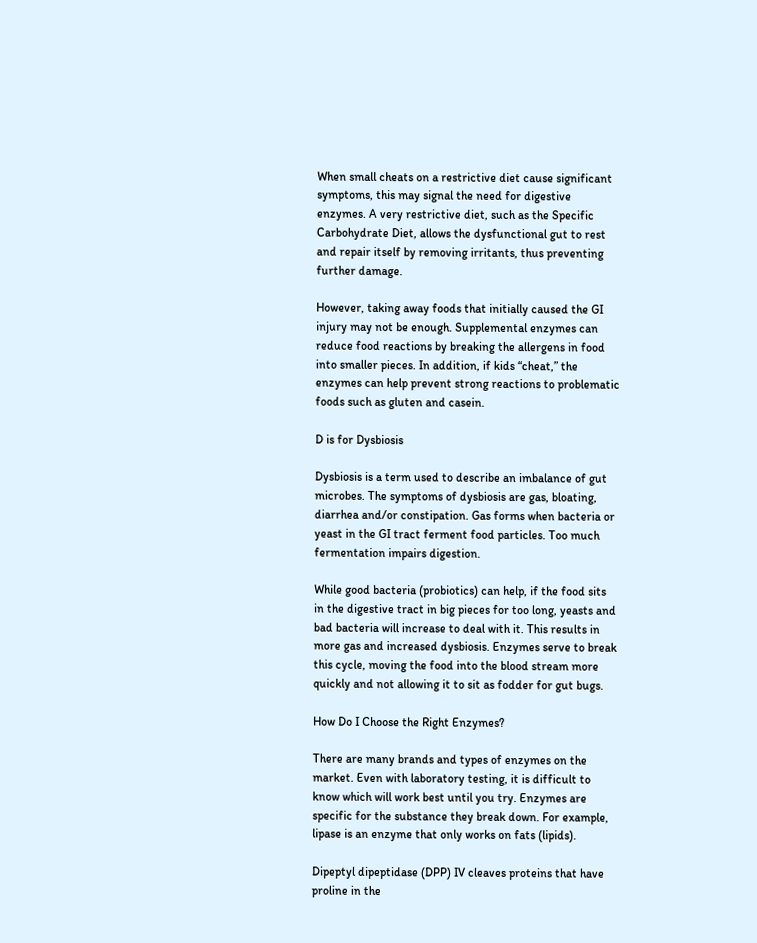When small cheats on a restrictive diet cause significant symptoms, this may signal the need for digestive enzymes. A very restrictive diet, such as the Specific Carbohydrate Diet, allows the dysfunctional gut to rest and repair itself by removing irritants, thus preventing further damage.

However, taking away foods that initially caused the GI injury may not be enough. Supplemental enzymes can reduce food reactions by breaking the allergens in food into smaller pieces. In addition, if kids “cheat,” the enzymes can help prevent strong reactions to problematic foods such as gluten and casein.

D is for Dysbiosis

Dysbiosis is a term used to describe an imbalance of gut microbes. The symptoms of dysbiosis are gas, bloating, diarrhea and/or constipation. Gas forms when bacteria or yeast in the GI tract ferment food particles. Too much fermentation impairs digestion.

While good bacteria (probiotics) can help, if the food sits in the digestive tract in big pieces for too long, yeasts and bad bacteria will increase to deal with it. This results in more gas and increased dysbiosis. Enzymes serve to break this cycle, moving the food into the blood stream more quickly and not allowing it to sit as fodder for gut bugs.

How Do I Choose the Right Enzymes?

There are many brands and types of enzymes on the market. Even with laboratory testing, it is difficult to know which will work best until you try. Enzymes are specific for the substance they break down. For example, lipase is an enzyme that only works on fats (lipids).

Dipeptyl dipeptidase (DPP) IV cleaves proteins that have proline in the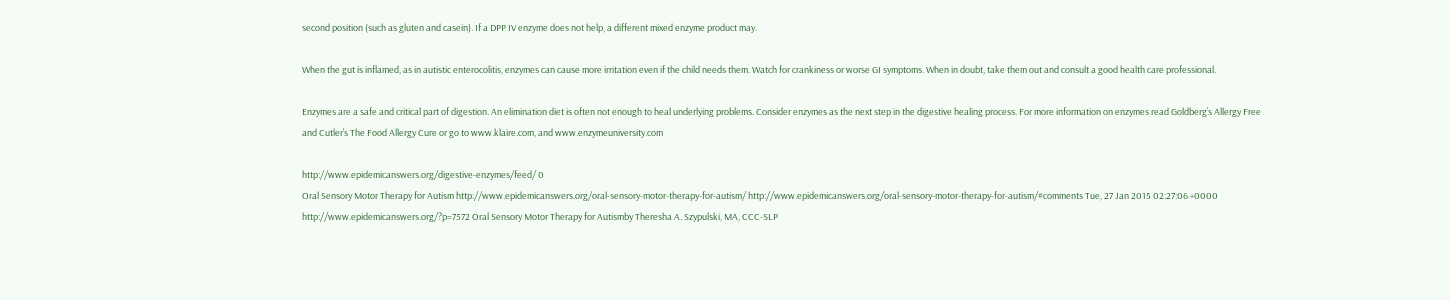second position (such as gluten and casein). If a DPP IV enzyme does not help, a different mixed enzyme product may.

When the gut is inflamed, as in autistic enterocolitis, enzymes can cause more irritation even if the child needs them. Watch for crankiness or worse GI symptoms. When in doubt, take them out and consult a good health care professional.

Enzymes are a safe and critical part of digestion. An elimination diet is often not enough to heal underlying problems. Consider enzymes as the next step in the digestive healing process. For more information on enzymes read Goldberg’s Allergy Free and Cutler’s The Food Allergy Cure or go to www.klaire.com, and www.enzymeuniversity.com

http://www.epidemicanswers.org/digestive-enzymes/feed/ 0
Oral Sensory Motor Therapy for Autism http://www.epidemicanswers.org/oral-sensory-motor-therapy-for-autism/ http://www.epidemicanswers.org/oral-sensory-motor-therapy-for-autism/#comments Tue, 27 Jan 2015 02:27:06 +0000 http://www.epidemicanswers.org/?p=7572 Oral Sensory Motor Therapy for Autismby Theresha A. Szypulski, MA, CCC-SLP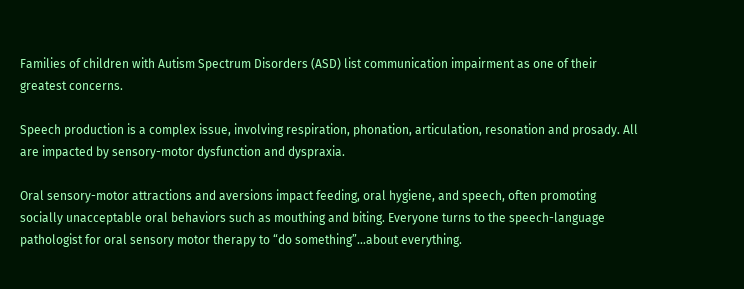Families of children with Autism Spectrum Disorders (ASD) list communication impairment as one of their greatest concerns.

Speech production is a complex issue, involving respiration, phonation, articulation, resonation and prosady. All are impacted by sensory-motor dysfunction and dyspraxia.

Oral sensory-motor attractions and aversions impact feeding, oral hygiene, and speech, often promoting socially unacceptable oral behaviors such as mouthing and biting. Everyone turns to the speech-language pathologist for oral sensory motor therapy to “do something”…about everything.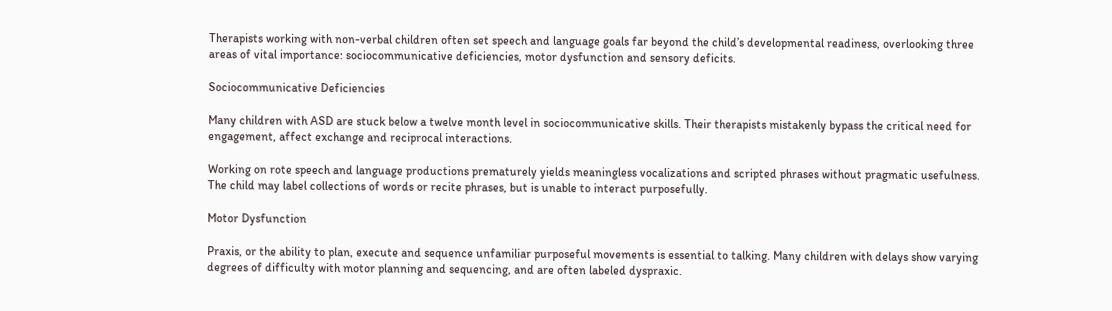Therapists working with non-verbal children often set speech and language goals far beyond the child’s developmental readiness, overlooking three areas of vital importance: sociocommunicative deficiencies, motor dysfunction and sensory deficits.

Sociocommunicative Deficiencies

Many children with ASD are stuck below a twelve month level in sociocommunicative skills. Their therapists mistakenly bypass the critical need for engagement, affect exchange and reciprocal interactions.

Working on rote speech and language productions prematurely yields meaningless vocalizations and scripted phrases without pragmatic usefulness. The child may label collections of words or recite phrases, but is unable to interact purposefully.

Motor Dysfunction

Praxis, or the ability to plan, execute and sequence unfamiliar purposeful movements is essential to talking. Many children with delays show varying degrees of difficulty with motor planning and sequencing, and are often labeled dyspraxic.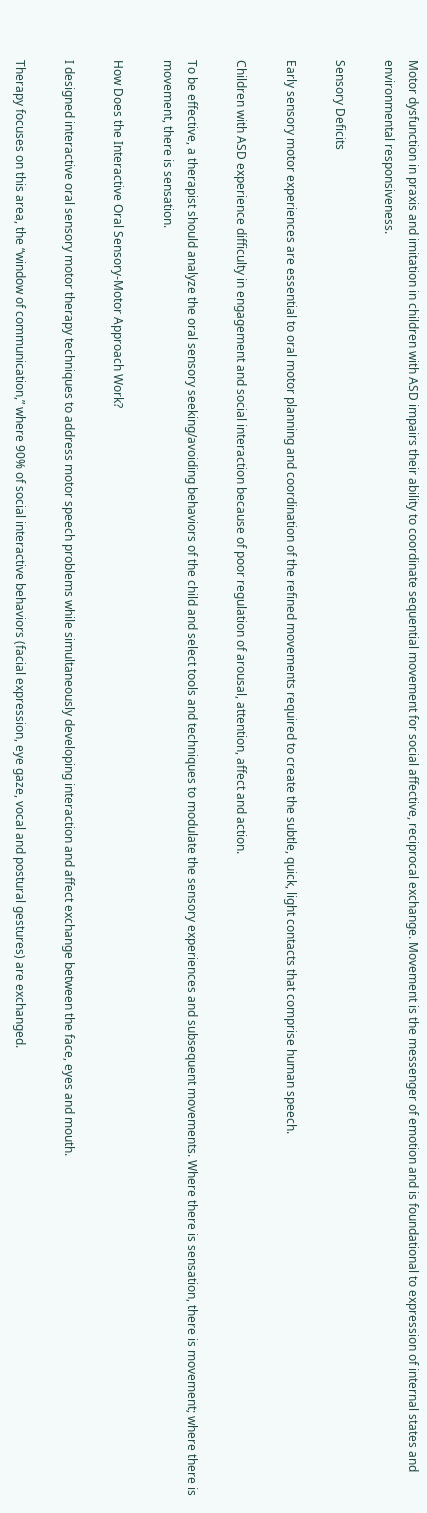Motor dysfunction in praxis and imitation in children with ASD impairs their ability to coordinate sequential movement for social affective, reciprocal exchange. Movement is the messenger of emotion and is foundational to expression of internal states and environmental responsiveness.

Sensory Deficits

Early sensory motor experiences are essential to oral motor planning and coordination of the refined movements required to create the subtle, quick, light contacts that comprise human speech.

Children with ASD experience difficulty in engagement and social interaction because of poor regulation of arousal, attention, affect and action.

To be effective, a therapist should analyze the oral sensory seeking/avoiding behaviors of the child and select tools and techniques to modulate the sensory experiences and subsequent movements. Where there is sensation, there is movement; where there is movement, there is sensation.

How Does the Interactive Oral Sensory-Motor Approach Work?

I designed interactive oral sensory motor therapy techniques to address motor speech problems while simultaneously developing interaction and affect exchange between the face, eyes and mouth.

Therapy focuses on this area, the “window of communication,” where 90% of social interactive behaviors (facial expression, eye gaze, vocal and postural gestures) are exchanged.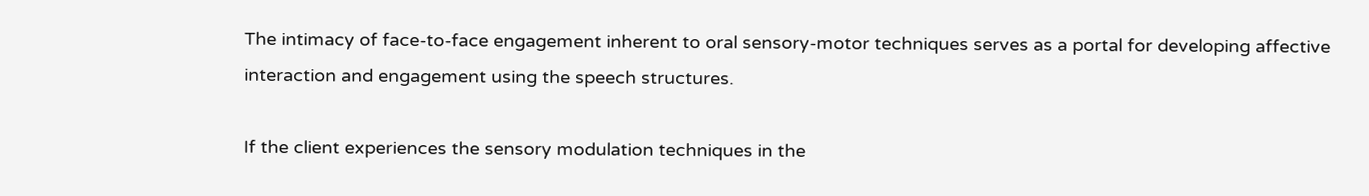The intimacy of face-to-face engagement inherent to oral sensory-motor techniques serves as a portal for developing affective interaction and engagement using the speech structures.

If the client experiences the sensory modulation techniques in the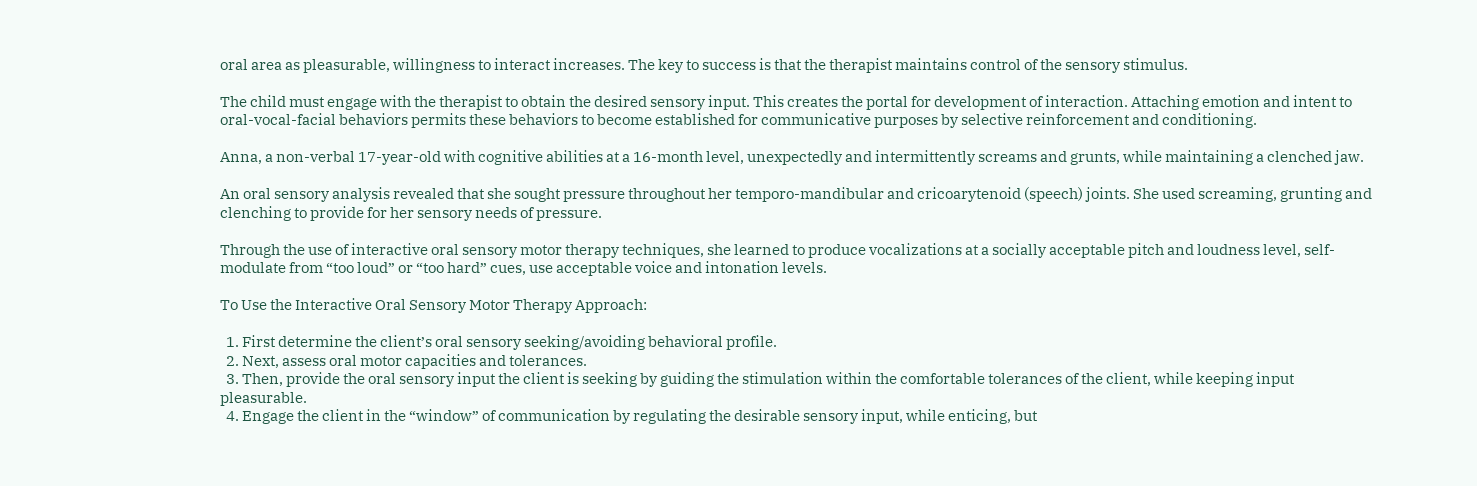oral area as pleasurable, willingness to interact increases. The key to success is that the therapist maintains control of the sensory stimulus.

The child must engage with the therapist to obtain the desired sensory input. This creates the portal for development of interaction. Attaching emotion and intent to oral-vocal-facial behaviors permits these behaviors to become established for communicative purposes by selective reinforcement and conditioning.

Anna, a non-verbal 17-year-old with cognitive abilities at a 16-month level, unexpectedly and intermittently screams and grunts, while maintaining a clenched jaw.

An oral sensory analysis revealed that she sought pressure throughout her temporo-mandibular and cricoarytenoid (speech) joints. She used screaming, grunting and clenching to provide for her sensory needs of pressure.

Through the use of interactive oral sensory motor therapy techniques, she learned to produce vocalizations at a socially acceptable pitch and loudness level, self-modulate from “too loud” or “too hard” cues, use acceptable voice and intonation levels.

To Use the Interactive Oral Sensory Motor Therapy Approach:

  1. First determine the client’s oral sensory seeking/avoiding behavioral profile.
  2. Next, assess oral motor capacities and tolerances.
  3. Then, provide the oral sensory input the client is seeking by guiding the stimulation within the comfortable tolerances of the client, while keeping input pleasurable.
  4. Engage the client in the “window” of communication by regulating the desirable sensory input, while enticing, but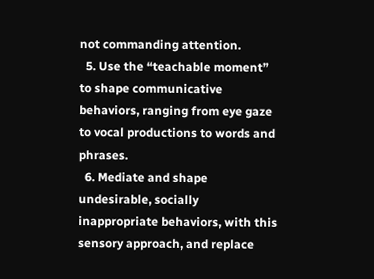not commanding attention.
  5. Use the “teachable moment” to shape communicative behaviors, ranging from eye gaze to vocal productions to words and phrases.
  6. Mediate and shape undesirable, socially inappropriate behaviors, with this sensory approach, and replace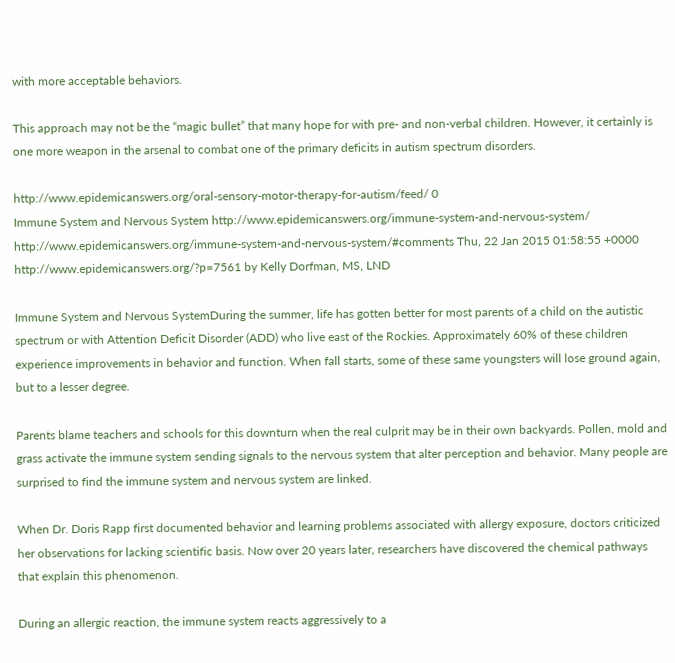with more acceptable behaviors.

This approach may not be the “magic bullet” that many hope for with pre- and non-verbal children. However, it certainly is one more weapon in the arsenal to combat one of the primary deficits in autism spectrum disorders.

http://www.epidemicanswers.org/oral-sensory-motor-therapy-for-autism/feed/ 0
Immune System and Nervous System http://www.epidemicanswers.org/immune-system-and-nervous-system/ http://www.epidemicanswers.org/immune-system-and-nervous-system/#comments Thu, 22 Jan 2015 01:58:55 +0000 http://www.epidemicanswers.org/?p=7561 by Kelly Dorfman, MS, LND

Immune System and Nervous SystemDuring the summer, life has gotten better for most parents of a child on the autistic spectrum or with Attention Deficit Disorder (ADD) who live east of the Rockies. Approximately 60% of these children experience improvements in behavior and function. When fall starts, some of these same youngsters will lose ground again, but to a lesser degree.

Parents blame teachers and schools for this downturn when the real culprit may be in their own backyards. Pollen, mold and grass activate the immune system sending signals to the nervous system that alter perception and behavior. Many people are surprised to find the immune system and nervous system are linked.

When Dr. Doris Rapp first documented behavior and learning problems associated with allergy exposure, doctors criticized her observations for lacking scientific basis. Now over 20 years later, researchers have discovered the chemical pathways that explain this phenomenon.

During an allergic reaction, the immune system reacts aggressively to a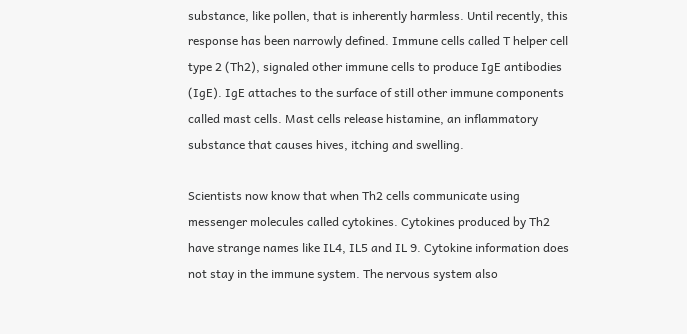substance, like pollen, that is inherently harmless. Until recently, this response has been narrowly defined. Immune cells called T helper cell type 2 (Th2), signaled other immune cells to produce IgE antibodies (IgE). IgE attaches to the surface of still other immune components called mast cells. Mast cells release histamine, an inflammatory substance that causes hives, itching and swelling.

Scientists now know that when Th2 cells communicate using messenger molecules called cytokines. Cytokines produced by Th2 have strange names like IL4, IL5 and IL 9. Cytokine information does not stay in the immune system. The nervous system also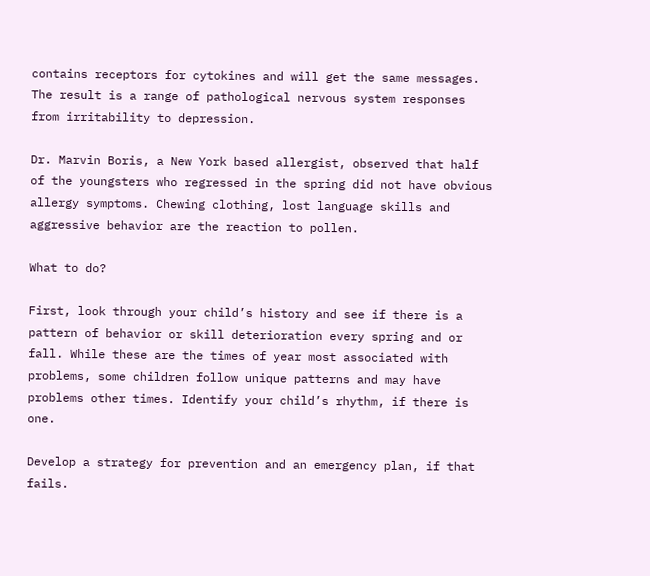contains receptors for cytokines and will get the same messages. The result is a range of pathological nervous system responses from irritability to depression.

Dr. Marvin Boris, a New York based allergist, observed that half of the youngsters who regressed in the spring did not have obvious allergy symptoms. Chewing clothing, lost language skills and aggressive behavior are the reaction to pollen.

What to do?

First, look through your child’s history and see if there is a pattern of behavior or skill deterioration every spring and or fall. While these are the times of year most associated with problems, some children follow unique patterns and may have problems other times. Identify your child’s rhythm, if there is one.

Develop a strategy for prevention and an emergency plan, if that fails.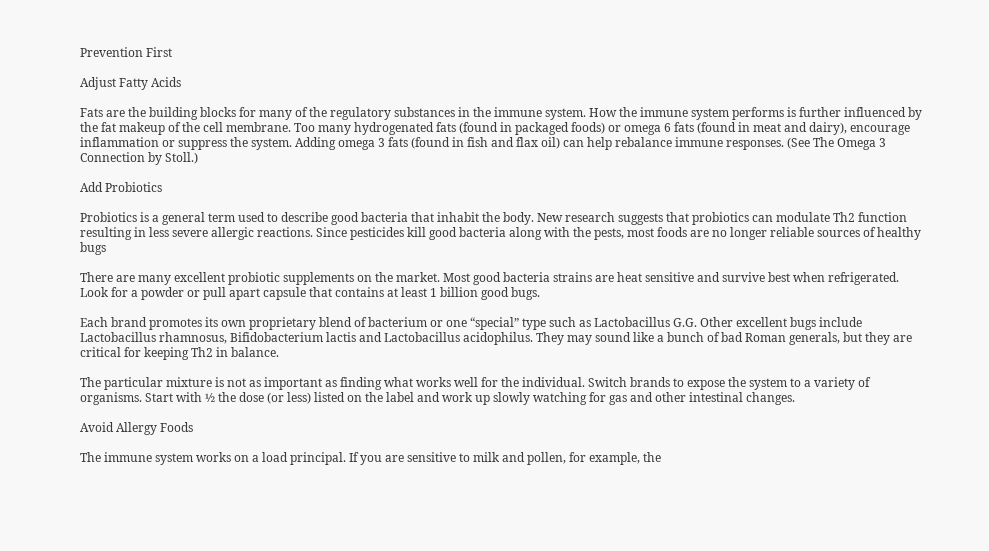Prevention First

Adjust Fatty Acids

Fats are the building blocks for many of the regulatory substances in the immune system. How the immune system performs is further influenced by the fat makeup of the cell membrane. Too many hydrogenated fats (found in packaged foods) or omega 6 fats (found in meat and dairy), encourage inflammation or suppress the system. Adding omega 3 fats (found in fish and flax oil) can help rebalance immune responses. (See The Omega 3 Connection by Stoll.)

Add Probiotics

Probiotics is a general term used to describe good bacteria that inhabit the body. New research suggests that probiotics can modulate Th2 function resulting in less severe allergic reactions. Since pesticides kill good bacteria along with the pests, most foods are no longer reliable sources of healthy bugs

There are many excellent probiotic supplements on the market. Most good bacteria strains are heat sensitive and survive best when refrigerated. Look for a powder or pull apart capsule that contains at least 1 billion good bugs.

Each brand promotes its own proprietary blend of bacterium or one “special” type such as Lactobacillus G.G. Other excellent bugs include Lactobacillus rhamnosus, Bifidobacterium lactis and Lactobacillus acidophilus. They may sound like a bunch of bad Roman generals, but they are critical for keeping Th2 in balance.

The particular mixture is not as important as finding what works well for the individual. Switch brands to expose the system to a variety of organisms. Start with ½ the dose (or less) listed on the label and work up slowly watching for gas and other intestinal changes.

Avoid Allergy Foods

The immune system works on a load principal. If you are sensitive to milk and pollen, for example, the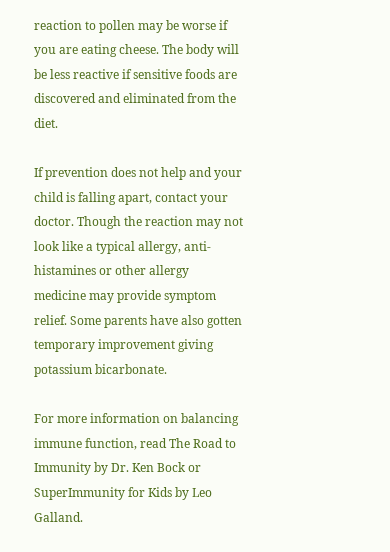reaction to pollen may be worse if you are eating cheese. The body will be less reactive if sensitive foods are discovered and eliminated from the diet.

If prevention does not help and your child is falling apart, contact your doctor. Though the reaction may not look like a typical allergy, anti-histamines or other allergy medicine may provide symptom relief. Some parents have also gotten temporary improvement giving potassium bicarbonate.

For more information on balancing immune function, read The Road to Immunity by Dr. Ken Bock or SuperImmunity for Kids by Leo Galland.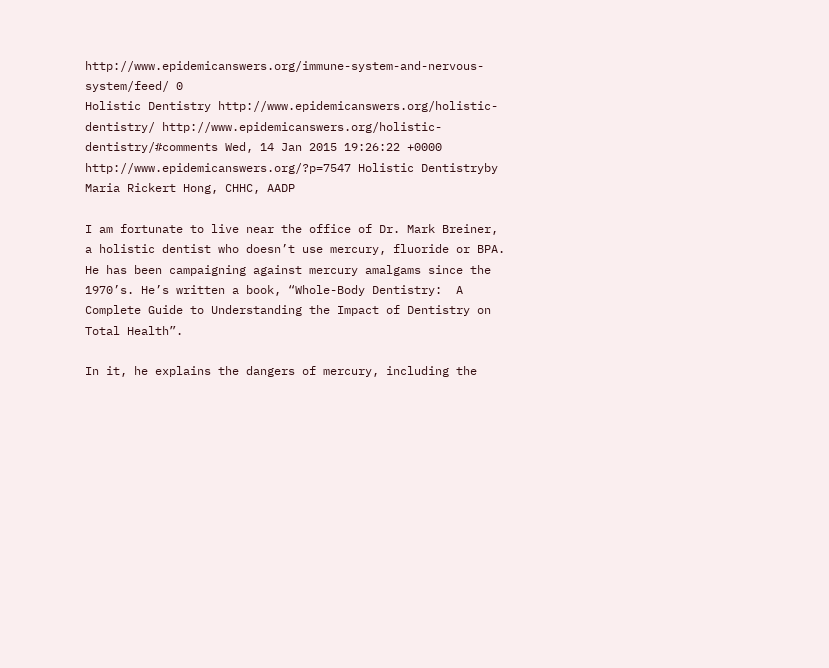http://www.epidemicanswers.org/immune-system-and-nervous-system/feed/ 0
Holistic Dentistry http://www.epidemicanswers.org/holistic-dentistry/ http://www.epidemicanswers.org/holistic-dentistry/#comments Wed, 14 Jan 2015 19:26:22 +0000 http://www.epidemicanswers.org/?p=7547 Holistic Dentistryby Maria Rickert Hong, CHHC, AADP

I am fortunate to live near the office of Dr. Mark Breiner, a holistic dentist who doesn’t use mercury, fluoride or BPA. He has been campaigning against mercury amalgams since the 1970’s. He’s written a book, “Whole-Body Dentistry:  A Complete Guide to Understanding the Impact of Dentistry on Total Health”.

In it, he explains the dangers of mercury, including the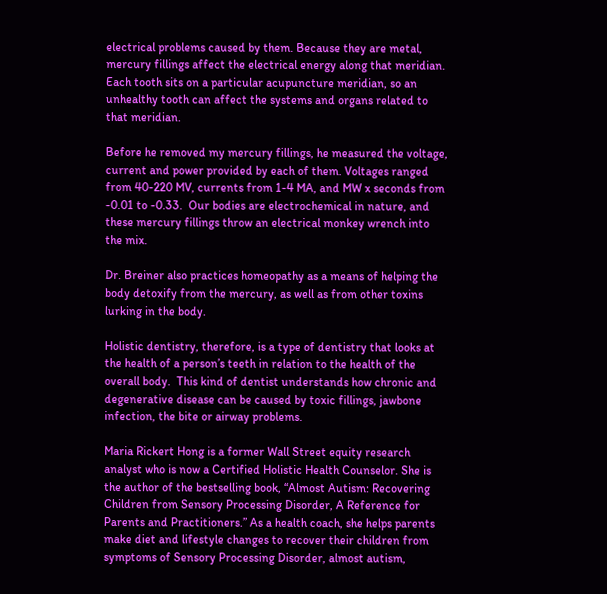electrical problems caused by them. Because they are metal, mercury fillings affect the electrical energy along that meridian. Each tooth sits on a particular acupuncture meridian, so an unhealthy tooth can affect the systems and organs related to that meridian.

Before he removed my mercury fillings, he measured the voltage, current and power provided by each of them. Voltages ranged from 40-220 MV, currents from 1-4 MA, and MW x seconds from -0.01 to -0.33.  Our bodies are electrochemical in nature, and these mercury fillings throw an electrical monkey wrench into the mix.

Dr. Breiner also practices homeopathy as a means of helping the body detoxify from the mercury, as well as from other toxins lurking in the body.

Holistic dentistry, therefore, is a type of dentistry that looks at the health of a person’s teeth in relation to the health of the overall body.  This kind of dentist understands how chronic and degenerative disease can be caused by toxic fillings, jawbone infection, the bite or airway problems.

Maria Rickert Hong is a former Wall Street equity research analyst who is now a Certified Holistic Health Counselor. She is the author of the bestselling book, “Almost Autism: Recovering Children from Sensory Processing Disorder, A Reference for Parents and Practitioners.” As a health coach, she helps parents make diet and lifestyle changes to recover their children from symptoms of Sensory Processing Disorder, almost autism,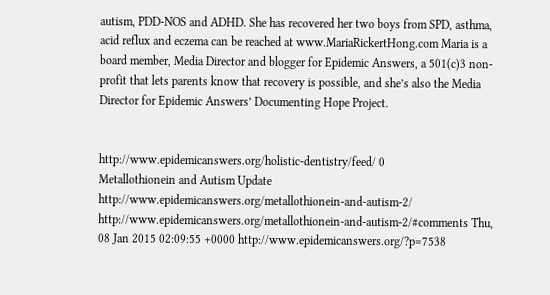autism, PDD-NOS and ADHD. She has recovered her two boys from SPD, asthma, acid reflux and eczema can be reached at www.MariaRickertHong.com Maria is a board member, Media Director and blogger for Epidemic Answers, a 501(c)3 non-profit that lets parents know that recovery is possible, and she’s also the Media Director for Epidemic Answers’ Documenting Hope Project.


http://www.epidemicanswers.org/holistic-dentistry/feed/ 0
Metallothionein and Autism Update http://www.epidemicanswers.org/metallothionein-and-autism-2/ http://www.epidemicanswers.org/metallothionein-and-autism-2/#comments Thu, 08 Jan 2015 02:09:55 +0000 http://www.epidemicanswers.org/?p=7538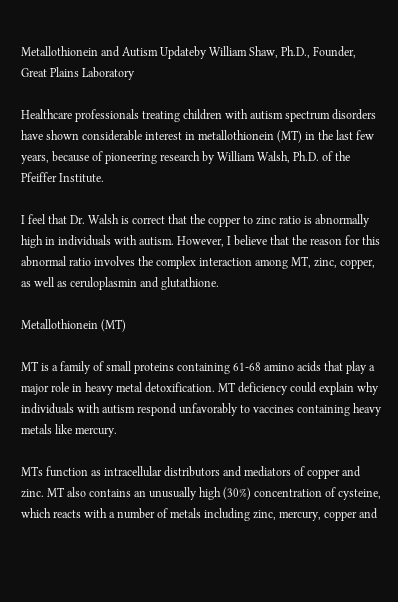Metallothionein and Autism Updateby William Shaw, Ph.D., Founder, Great Plains Laboratory

Healthcare professionals treating children with autism spectrum disorders have shown considerable interest in metallothionein (MT) in the last few years, because of pioneering research by William Walsh, Ph.D. of the Pfeiffer Institute.

I feel that Dr. Walsh is correct that the copper to zinc ratio is abnormally high in individuals with autism. However, I believe that the reason for this abnormal ratio involves the complex interaction among MT, zinc, copper, as well as ceruloplasmin and glutathione.

Metallothionein (MT)

MT is a family of small proteins containing 61-68 amino acids that play a major role in heavy metal detoxification. MT deficiency could explain why individuals with autism respond unfavorably to vaccines containing heavy metals like mercury.

MTs function as intracellular distributors and mediators of copper and zinc. MT also contains an unusually high (30%) concentration of cysteine, which reacts with a number of metals including zinc, mercury, copper and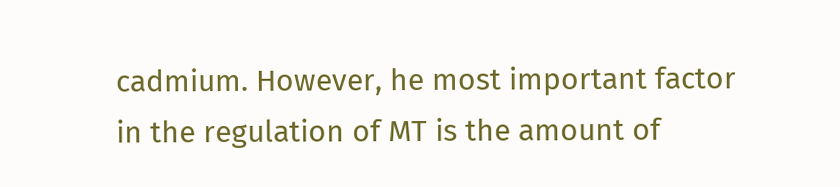cadmium. However, he most important factor in the regulation of MT is the amount of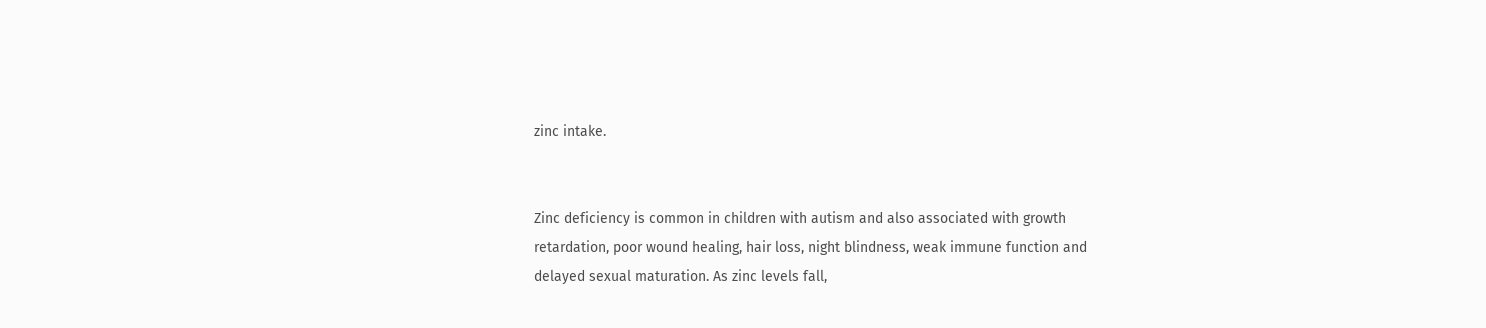zinc intake.


Zinc deficiency is common in children with autism and also associated with growth retardation, poor wound healing, hair loss, night blindness, weak immune function and delayed sexual maturation. As zinc levels fall,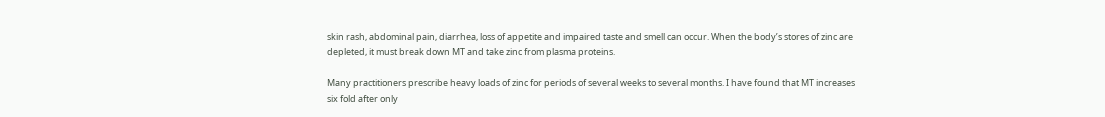skin rash, abdominal pain, diarrhea, loss of appetite and impaired taste and smell can occur. When the body’s stores of zinc are depleted, it must break down MT and take zinc from plasma proteins.

Many practitioners prescribe heavy loads of zinc for periods of several weeks to several months. I have found that MT increases six fold after only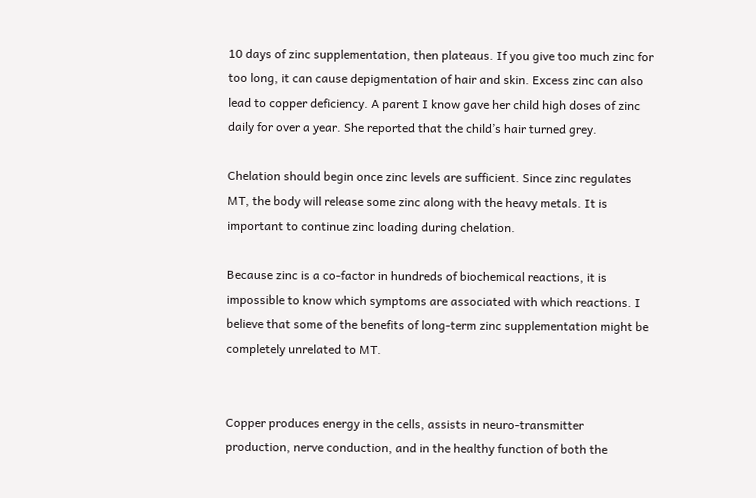10 days of zinc supplementation, then plateaus. If you give too much zinc for too long, it can cause depigmentation of hair and skin. Excess zinc can also lead to copper deficiency. A parent I know gave her child high doses of zinc daily for over a year. She reported that the child’s hair turned grey.

Chelation should begin once zinc levels are sufficient. Since zinc regulates MT, the body will release some zinc along with the heavy metals. It is important to continue zinc loading during chelation.

Because zinc is a co-factor in hundreds of biochemical reactions, it is impossible to know which symptoms are associated with which reactions. I believe that some of the benefits of long-term zinc supplementation might be completely unrelated to MT.


Copper produces energy in the cells, assists in neuro-transmitter production, nerve conduction, and in the healthy function of both the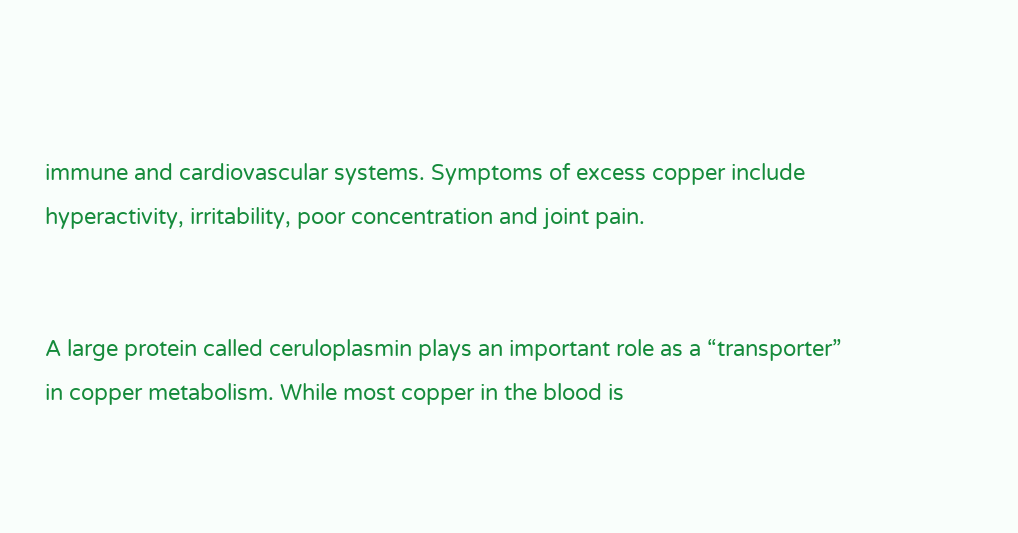immune and cardiovascular systems. Symptoms of excess copper include hyperactivity, irritability, poor concentration and joint pain.


A large protein called ceruloplasmin plays an important role as a “transporter” in copper metabolism. While most copper in the blood is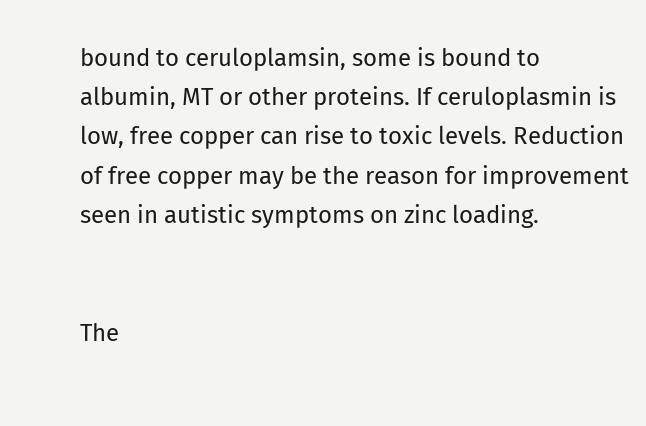bound to ceruloplamsin, some is bound to albumin, MT or other proteins. If ceruloplasmin is low, free copper can rise to toxic levels. Reduction of free copper may be the reason for improvement seen in autistic symptoms on zinc loading.


The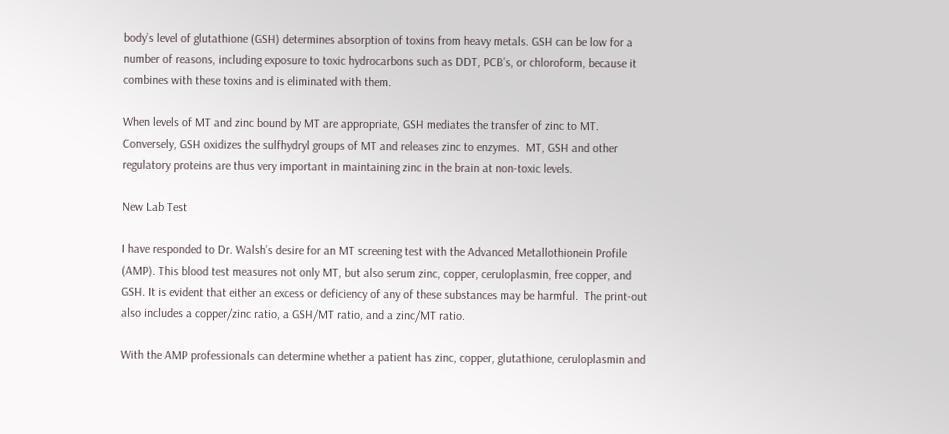body’s level of glutathione (GSH) determines absorption of toxins from heavy metals. GSH can be low for a number of reasons, including exposure to toxic hydrocarbons such as DDT, PCB’s, or chloroform, because it combines with these toxins and is eliminated with them.

When levels of MT and zinc bound by MT are appropriate, GSH mediates the transfer of zinc to MT. Conversely, GSH oxidizes the sulfhydryl groups of MT and releases zinc to enzymes.  MT, GSH and other regulatory proteins are thus very important in maintaining zinc in the brain at non-toxic levels.

New Lab Test

I have responded to Dr. Walsh’s desire for an MT screening test with the Advanced Metallothionein Profile (AMP). This blood test measures not only MT, but also serum zinc, copper, ceruloplasmin, free copper, and GSH. It is evident that either an excess or deficiency of any of these substances may be harmful.  The print-out also includes a copper/zinc ratio, a GSH/MT ratio, and a zinc/MT ratio.

With the AMP professionals can determine whether a patient has zinc, copper, glutathione, ceruloplasmin and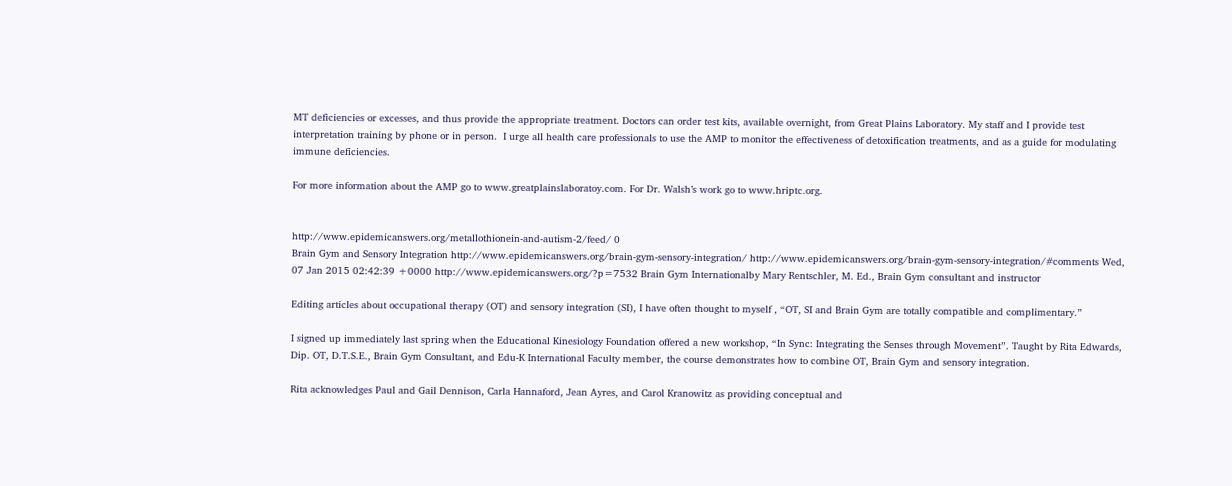MT deficiencies or excesses, and thus provide the appropriate treatment. Doctors can order test kits, available overnight, from Great Plains Laboratory. My staff and I provide test interpretation training by phone or in person.  I urge all health care professionals to use the AMP to monitor the effectiveness of detoxification treatments, and as a guide for modulating immune deficiencies.

For more information about the AMP go to www.greatplainslaboratoy.com. For Dr. Walsh’s work go to www.hriptc.org.


http://www.epidemicanswers.org/metallothionein-and-autism-2/feed/ 0
Brain Gym and Sensory Integration http://www.epidemicanswers.org/brain-gym-sensory-integration/ http://www.epidemicanswers.org/brain-gym-sensory-integration/#comments Wed, 07 Jan 2015 02:42:39 +0000 http://www.epidemicanswers.org/?p=7532 Brain Gym Internationalby Mary Rentschler, M. Ed., Brain Gym consultant and instructor

Editing articles about occupational therapy (OT) and sensory integration (SI), I have often thought to myself , “OT, SI and Brain Gym are totally compatible and complimentary.”

I signed up immediately last spring when the Educational Kinesiology Foundation offered a new workshop, “In Sync: Integrating the Senses through Movement”. Taught by Rita Edwards, Dip. OT, D.T.S.E., Brain Gym Consultant, and Edu-K International Faculty member, the course demonstrates how to combine OT, Brain Gym and sensory integration.

Rita acknowledges Paul and Gail Dennison, Carla Hannaford, Jean Ayres, and Carol Kranowitz as providing conceptual and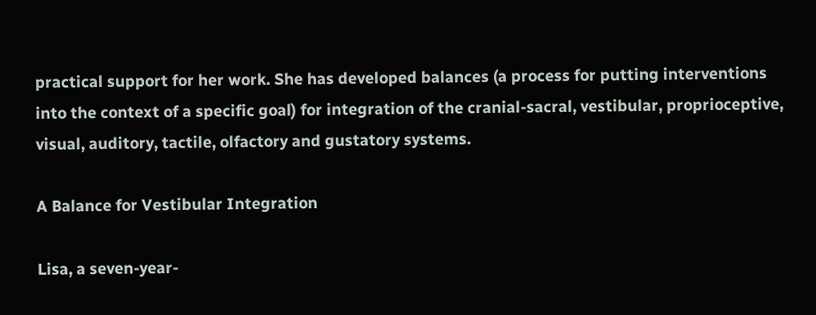practical support for her work. She has developed balances (a process for putting interventions into the context of a specific goal) for integration of the cranial-sacral, vestibular, proprioceptive, visual, auditory, tactile, olfactory and gustatory systems.

A Balance for Vestibular Integration

Lisa, a seven-year-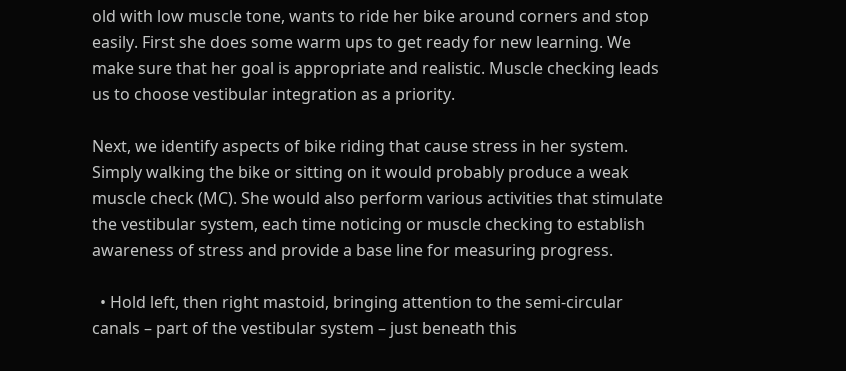old with low muscle tone, wants to ride her bike around corners and stop easily. First she does some warm ups to get ready for new learning. We make sure that her goal is appropriate and realistic. Muscle checking leads us to choose vestibular integration as a priority.

Next, we identify aspects of bike riding that cause stress in her system. Simply walking the bike or sitting on it would probably produce a weak muscle check (MC). She would also perform various activities that stimulate the vestibular system, each time noticing or muscle checking to establish awareness of stress and provide a base line for measuring progress.

  • Hold left, then right mastoid, bringing attention to the semi-circular canals – part of the vestibular system – just beneath this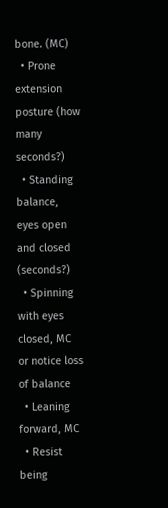bone. (MC)
  • Prone extension posture (how many seconds?)
  • Standing balance, eyes open and closed (seconds?)
  • Spinning with eyes closed, MC or notice loss of balance
  • Leaning forward, MC
  • Resist being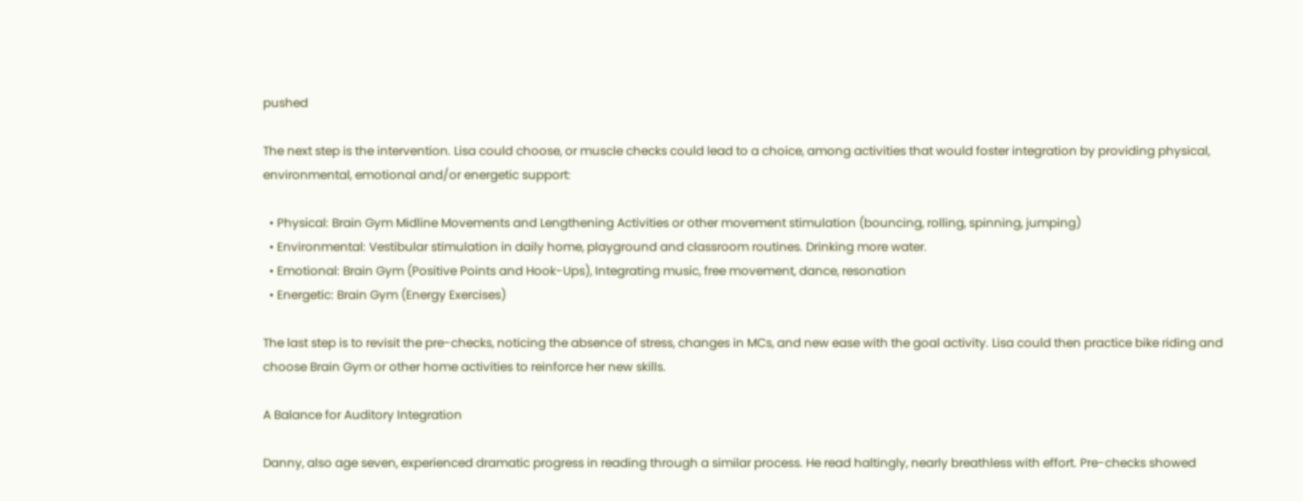pushed

The next step is the intervention. Lisa could choose, or muscle checks could lead to a choice, among activities that would foster integration by providing physical, environmental, emotional and/or energetic support:

  • Physical: Brain Gym Midline Movements and Lengthening Activities or other movement stimulation (bouncing, rolling, spinning, jumping)
  • Environmental: Vestibular stimulation in daily home, playground and classroom routines. Drinking more water.
  • Emotional: Brain Gym (Positive Points and Hook-Ups), Integrating music, free movement, dance, resonation
  • Energetic: Brain Gym (Energy Exercises)

The last step is to revisit the pre-checks, noticing the absence of stress, changes in MCs, and new ease with the goal activity. Lisa could then practice bike riding and choose Brain Gym or other home activities to reinforce her new skills.

A Balance for Auditory Integration

Danny, also age seven, experienced dramatic progress in reading through a similar process. He read haltingly, nearly breathless with effort. Pre-checks showed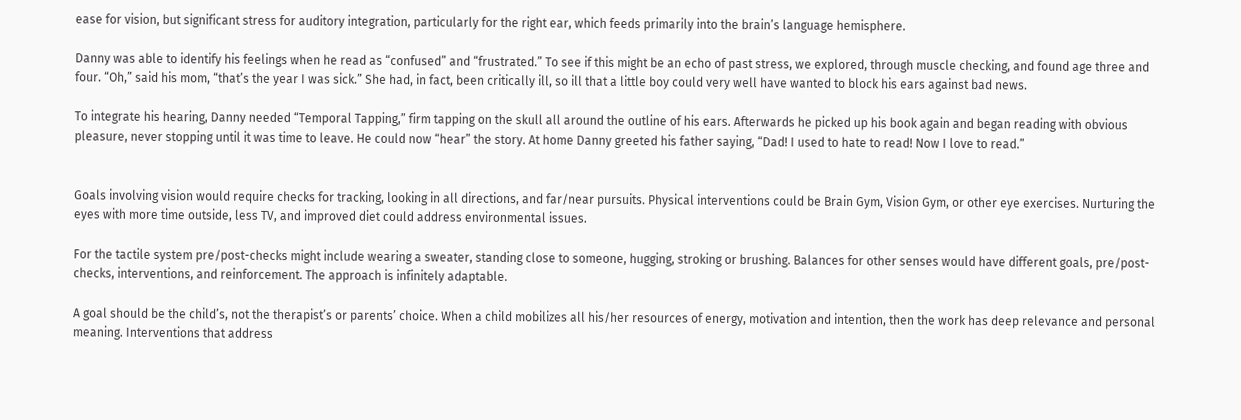ease for vision, but significant stress for auditory integration, particularly for the right ear, which feeds primarily into the brain’s language hemisphere.

Danny was able to identify his feelings when he read as “confused” and “frustrated.” To see if this might be an echo of past stress, we explored, through muscle checking, and found age three and four. “Oh,” said his mom, “that’s the year I was sick.” She had, in fact, been critically ill, so ill that a little boy could very well have wanted to block his ears against bad news.

To integrate his hearing, Danny needed “Temporal Tapping,” firm tapping on the skull all around the outline of his ears. Afterwards he picked up his book again and began reading with obvious pleasure, never stopping until it was time to leave. He could now “hear” the story. At home Danny greeted his father saying, “Dad! I used to hate to read! Now I love to read.”


Goals involving vision would require checks for tracking, looking in all directions, and far/near pursuits. Physical interventions could be Brain Gym, Vision Gym, or other eye exercises. Nurturing the eyes with more time outside, less TV, and improved diet could address environmental issues.

For the tactile system pre/post-checks might include wearing a sweater, standing close to someone, hugging, stroking or brushing. Balances for other senses would have different goals, pre/post-checks, interventions, and reinforcement. The approach is infinitely adaptable.

A goal should be the child’s, not the therapist’s or parents’ choice. When a child mobilizes all his/her resources of energy, motivation and intention, then the work has deep relevance and personal meaning. Interventions that address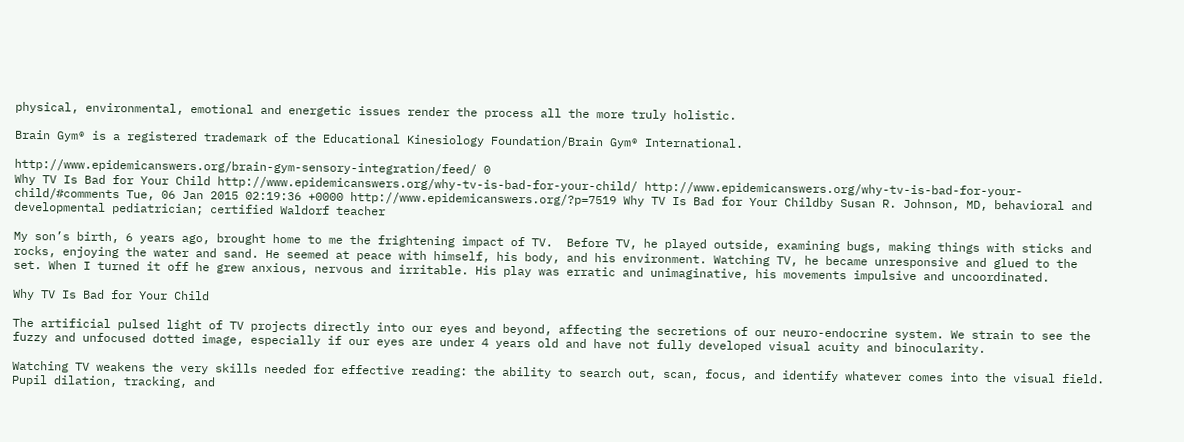physical, environmental, emotional and energetic issues render the process all the more truly holistic.

Brain Gym® is a registered trademark of the Educational Kinesiology Foundation/Brain Gym® International.

http://www.epidemicanswers.org/brain-gym-sensory-integration/feed/ 0
Why TV Is Bad for Your Child http://www.epidemicanswers.org/why-tv-is-bad-for-your-child/ http://www.epidemicanswers.org/why-tv-is-bad-for-your-child/#comments Tue, 06 Jan 2015 02:19:36 +0000 http://www.epidemicanswers.org/?p=7519 Why TV Is Bad for Your Childby Susan R. Johnson, MD, behavioral and developmental pediatrician; certified Waldorf teacher

My son’s birth, 6 years ago, brought home to me the frightening impact of TV.  Before TV, he played outside, examining bugs, making things with sticks and rocks, enjoying the water and sand. He seemed at peace with himself, his body, and his environment. Watching TV, he became unresponsive and glued to the set. When I turned it off he grew anxious, nervous and irritable. His play was erratic and unimaginative, his movements impulsive and uncoordinated.

Why TV Is Bad for Your Child

The artificial pulsed light of TV projects directly into our eyes and beyond, affecting the secretions of our neuro-endocrine system. We strain to see the fuzzy and unfocused dotted image, especially if our eyes are under 4 years old and have not fully developed visual acuity and binocularity.

Watching TV weakens the very skills needed for effective reading: the ability to search out, scan, focus, and identify whatever comes into the visual field. Pupil dilation, tracking, and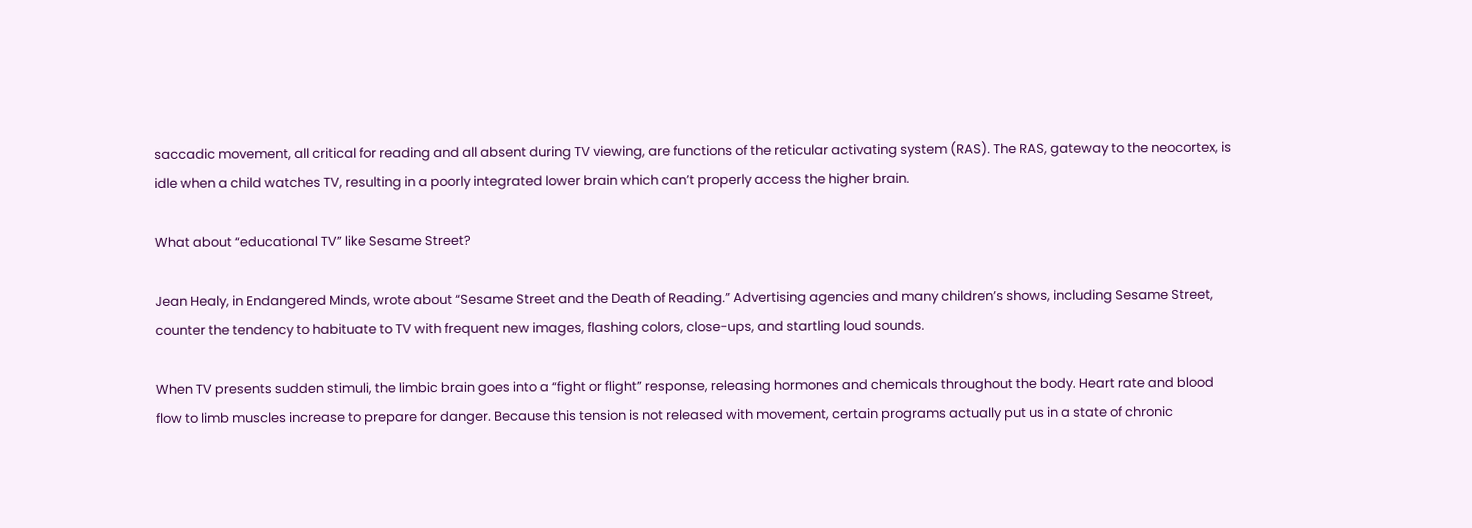saccadic movement, all critical for reading and all absent during TV viewing, are functions of the reticular activating system (RAS). The RAS, gateway to the neocortex, is idle when a child watches TV, resulting in a poorly integrated lower brain which can’t properly access the higher brain.

What about “educational TV” like Sesame Street?

Jean Healy, in Endangered Minds, wrote about “Sesame Street and the Death of Reading.” Advertising agencies and many children’s shows, including Sesame Street, counter the tendency to habituate to TV with frequent new images, flashing colors, close-ups, and startling loud sounds.

When TV presents sudden stimuli, the limbic brain goes into a “fight or flight” response, releasing hormones and chemicals throughout the body. Heart rate and blood flow to limb muscles increase to prepare for danger. Because this tension is not released with movement, certain programs actually put us in a state of chronic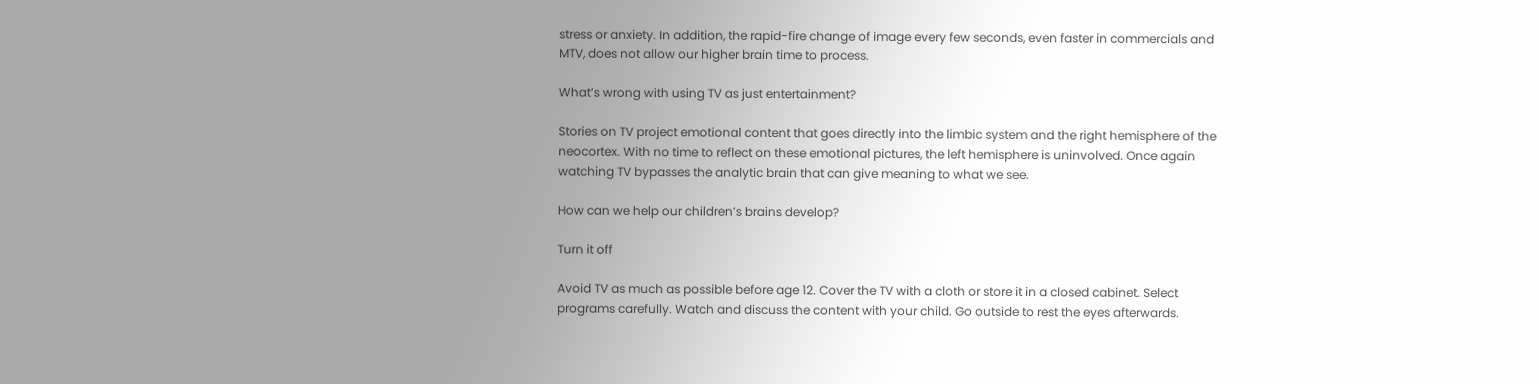stress or anxiety. In addition, the rapid-fire change of image every few seconds, even faster in commercials and MTV, does not allow our higher brain time to process.

What’s wrong with using TV as just entertainment?

Stories on TV project emotional content that goes directly into the limbic system and the right hemisphere of the neocortex. With no time to reflect on these emotional pictures, the left hemisphere is uninvolved. Once again watching TV bypasses the analytic brain that can give meaning to what we see.

How can we help our children’s brains develop?

Turn it off

Avoid TV as much as possible before age 12. Cover the TV with a cloth or store it in a closed cabinet. Select programs carefully. Watch and discuss the content with your child. Go outside to rest the eyes afterwards.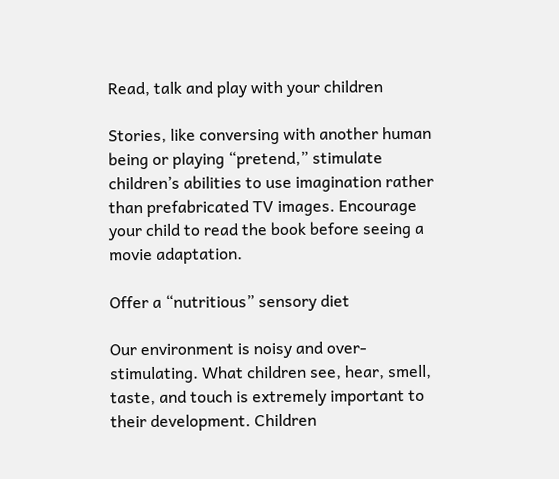Read, talk and play with your children

Stories, like conversing with another human being or playing “pretend,” stimulate children’s abilities to use imagination rather than prefabricated TV images. Encourage your child to read the book before seeing a movie adaptation.

Offer a “nutritious” sensory diet

Our environment is noisy and over-stimulating. What children see, hear, smell, taste, and touch is extremely important to their development. Children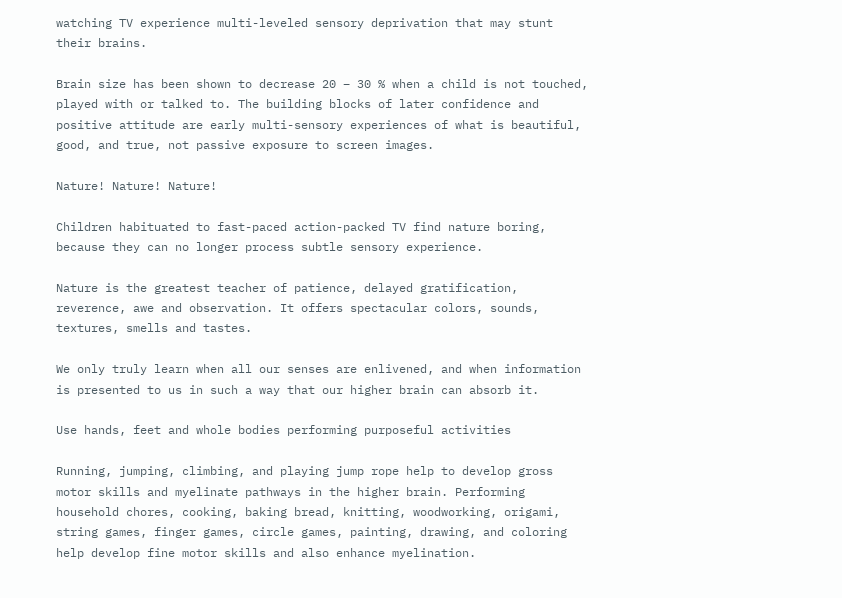watching TV experience multi-leveled sensory deprivation that may stunt their brains.

Brain size has been shown to decrease 20 – 30 % when a child is not touched, played with or talked to. The building blocks of later confidence and positive attitude are early multi-sensory experiences of what is beautiful, good, and true, not passive exposure to screen images.

Nature! Nature! Nature!

Children habituated to fast-paced action-packed TV find nature boring, because they can no longer process subtle sensory experience.

Nature is the greatest teacher of patience, delayed gratification, reverence, awe and observation. It offers spectacular colors, sounds, textures, smells and tastes.

We only truly learn when all our senses are enlivened, and when information is presented to us in such a way that our higher brain can absorb it.

Use hands, feet and whole bodies performing purposeful activities

Running, jumping, climbing, and playing jump rope help to develop gross motor skills and myelinate pathways in the higher brain. Performing household chores, cooking, baking bread, knitting, woodworking, origami, string games, finger games, circle games, painting, drawing, and coloring help develop fine motor skills and also enhance myelination.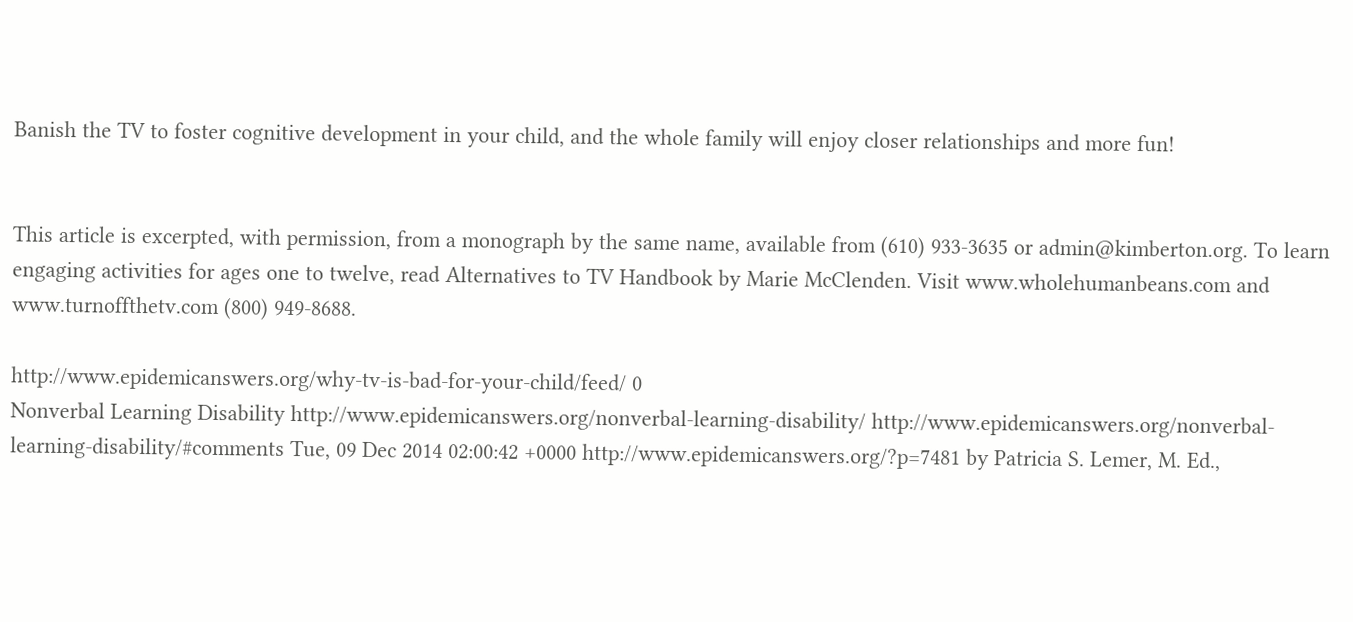Banish the TV to foster cognitive development in your child, and the whole family will enjoy closer relationships and more fun!


This article is excerpted, with permission, from a monograph by the same name, available from (610) 933-3635 or admin@kimberton.org. To learn engaging activities for ages one to twelve, read Alternatives to TV Handbook by Marie McClenden. Visit www.wholehumanbeans.com and www.turnoffthetv.com (800) 949-8688.

http://www.epidemicanswers.org/why-tv-is-bad-for-your-child/feed/ 0
Nonverbal Learning Disability http://www.epidemicanswers.org/nonverbal-learning-disability/ http://www.epidemicanswers.org/nonverbal-learning-disability/#comments Tue, 09 Dec 2014 02:00:42 +0000 http://www.epidemicanswers.org/?p=7481 by Patricia S. Lemer, M. Ed.,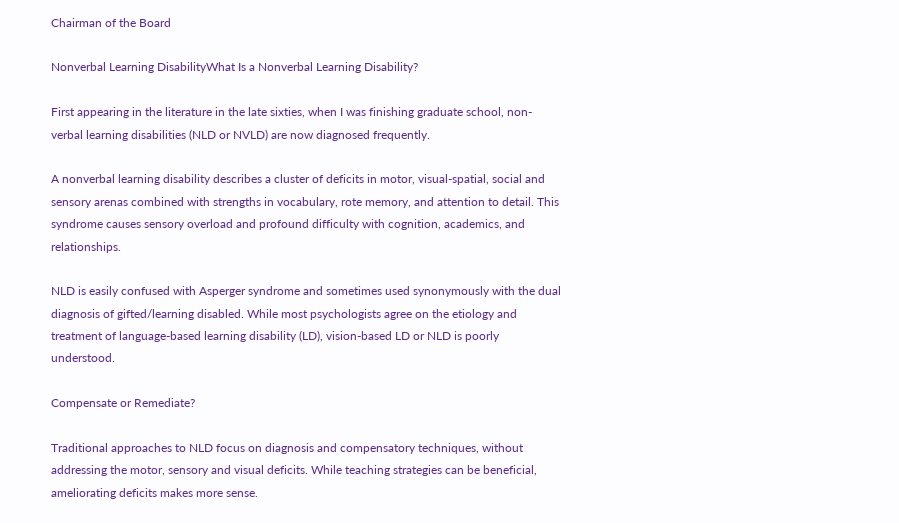Chairman of the Board

Nonverbal Learning DisabilityWhat Is a Nonverbal Learning Disability?

First appearing in the literature in the late sixties, when I was finishing graduate school, non-verbal learning disabilities (NLD or NVLD) are now diagnosed frequently.

A nonverbal learning disability describes a cluster of deficits in motor, visual-spatial, social and sensory arenas combined with strengths in vocabulary, rote memory, and attention to detail. This syndrome causes sensory overload and profound difficulty with cognition, academics, and relationships.

NLD is easily confused with Asperger syndrome and sometimes used synonymously with the dual diagnosis of gifted/learning disabled. While most psychologists agree on the etiology and treatment of language-based learning disability (LD), vision-based LD or NLD is poorly understood.

Compensate or Remediate?

Traditional approaches to NLD focus on diagnosis and compensatory techniques, without addressing the motor, sensory and visual deficits. While teaching strategies can be beneficial, ameliorating deficits makes more sense.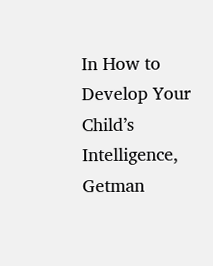In How to Develop Your Child’s Intelligence, Getman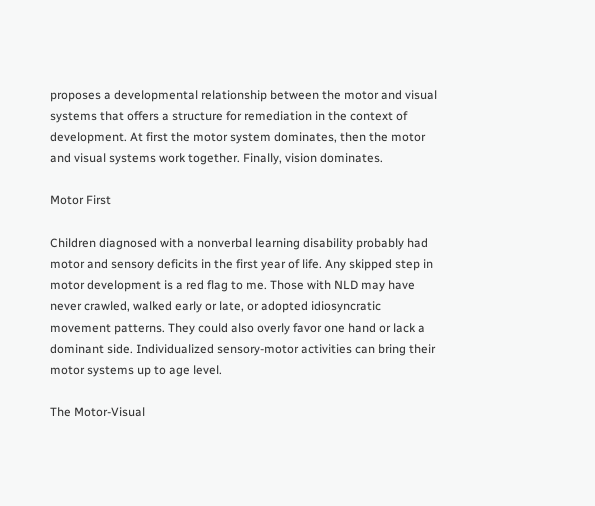proposes a developmental relationship between the motor and visual systems that offers a structure for remediation in the context of development. At first the motor system dominates, then the motor and visual systems work together. Finally, vision dominates.

Motor First

Children diagnosed with a nonverbal learning disability probably had motor and sensory deficits in the first year of life. Any skipped step in motor development is a red flag to me. Those with NLD may have never crawled, walked early or late, or adopted idiosyncratic movement patterns. They could also overly favor one hand or lack a dominant side. Individualized sensory-motor activities can bring their motor systems up to age level.

The Motor-Visual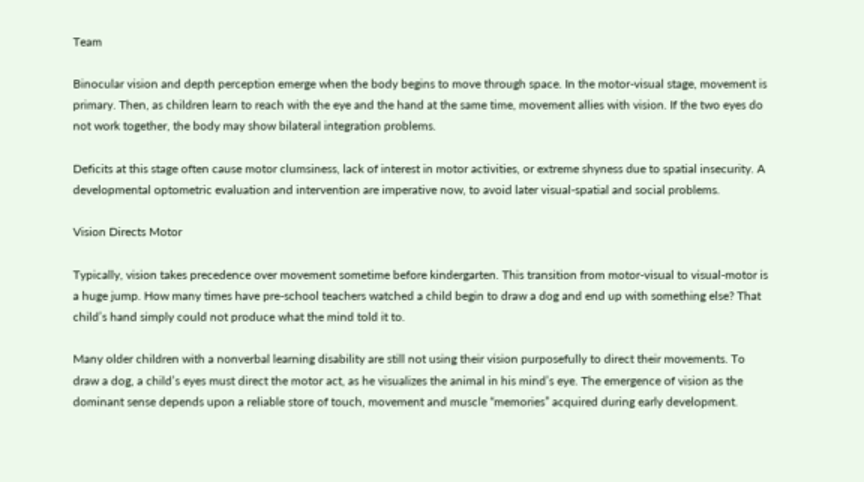Team

Binocular vision and depth perception emerge when the body begins to move through space. In the motor-visual stage, movement is primary. Then, as children learn to reach with the eye and the hand at the same time, movement allies with vision. If the two eyes do not work together, the body may show bilateral integration problems.

Deficits at this stage often cause motor clumsiness, lack of interest in motor activities, or extreme shyness due to spatial insecurity. A developmental optometric evaluation and intervention are imperative now, to avoid later visual-spatial and social problems.

Vision Directs Motor

Typically, vision takes precedence over movement sometime before kindergarten. This transition from motor-visual to visual-motor is a huge jump. How many times have pre-school teachers watched a child begin to draw a dog and end up with something else? That child’s hand simply could not produce what the mind told it to.

Many older children with a nonverbal learning disability are still not using their vision purposefully to direct their movements. To draw a dog, a child’s eyes must direct the motor act, as he visualizes the animal in his mind’s eye. The emergence of vision as the dominant sense depends upon a reliable store of touch, movement and muscle “memories” acquired during early development.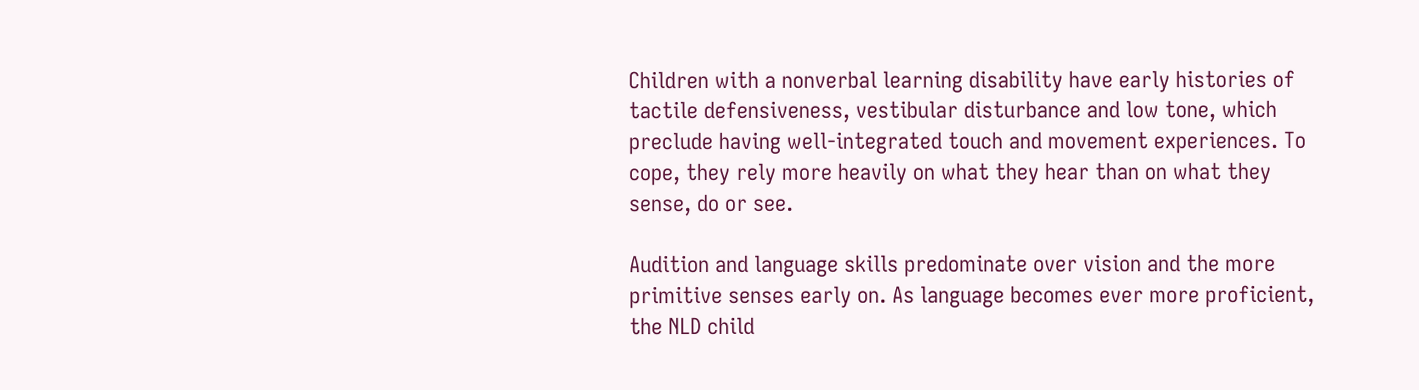Children with a nonverbal learning disability have early histories of tactile defensiveness, vestibular disturbance and low tone, which preclude having well-integrated touch and movement experiences. To cope, they rely more heavily on what they hear than on what they sense, do or see.

Audition and language skills predominate over vision and the more primitive senses early on. As language becomes ever more proficient, the NLD child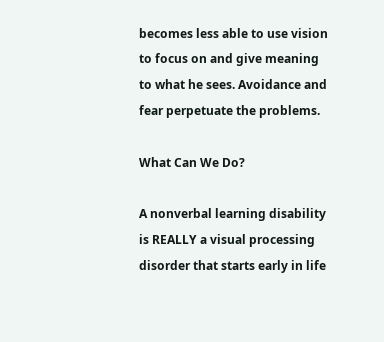becomes less able to use vision to focus on and give meaning to what he sees. Avoidance and fear perpetuate the problems.

What Can We Do?

A nonverbal learning disability is REALLY a visual processing disorder that starts early in life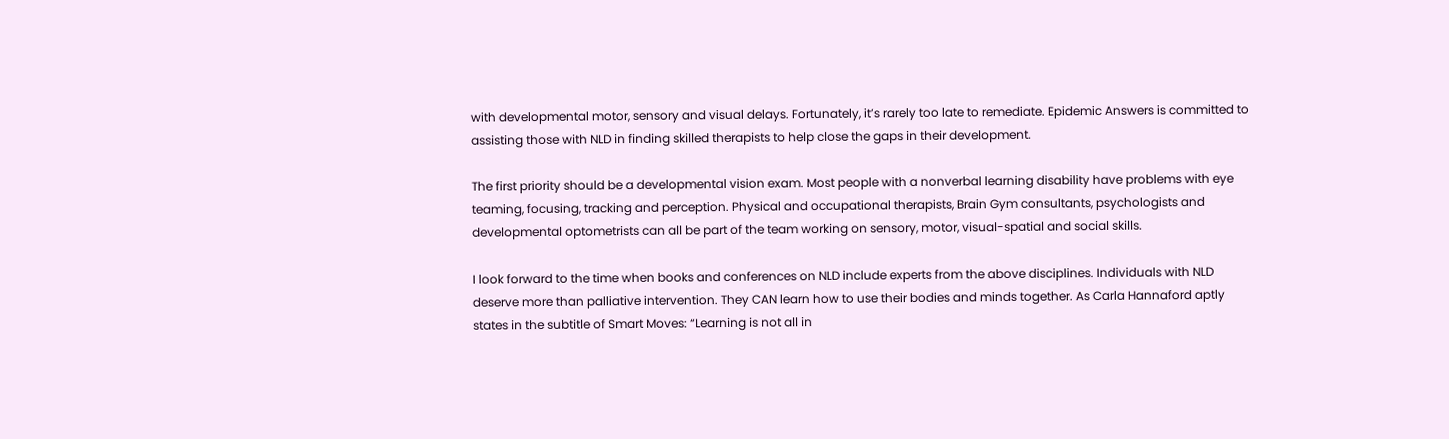with developmental motor, sensory and visual delays. Fortunately, it’s rarely too late to remediate. Epidemic Answers is committed to assisting those with NLD in finding skilled therapists to help close the gaps in their development.

The first priority should be a developmental vision exam. Most people with a nonverbal learning disability have problems with eye teaming, focusing, tracking and perception. Physical and occupational therapists, Brain Gym consultants, psychologists and developmental optometrists can all be part of the team working on sensory, motor, visual-spatial and social skills.

I look forward to the time when books and conferences on NLD include experts from the above disciplines. Individuals with NLD deserve more than palliative intervention. They CAN learn how to use their bodies and minds together. As Carla Hannaford aptly states in the subtitle of Smart Moves: “Learning is not all in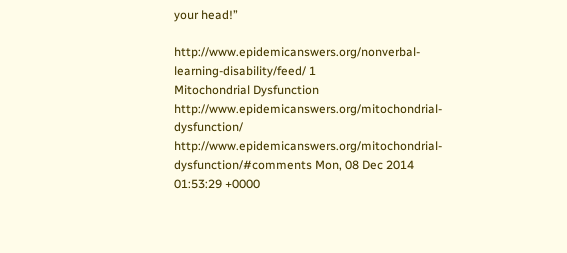your head!”

http://www.epidemicanswers.org/nonverbal-learning-disability/feed/ 1
Mitochondrial Dysfunction http://www.epidemicanswers.org/mitochondrial-dysfunction/ http://www.epidemicanswers.org/mitochondrial-dysfunction/#comments Mon, 08 Dec 2014 01:53:29 +0000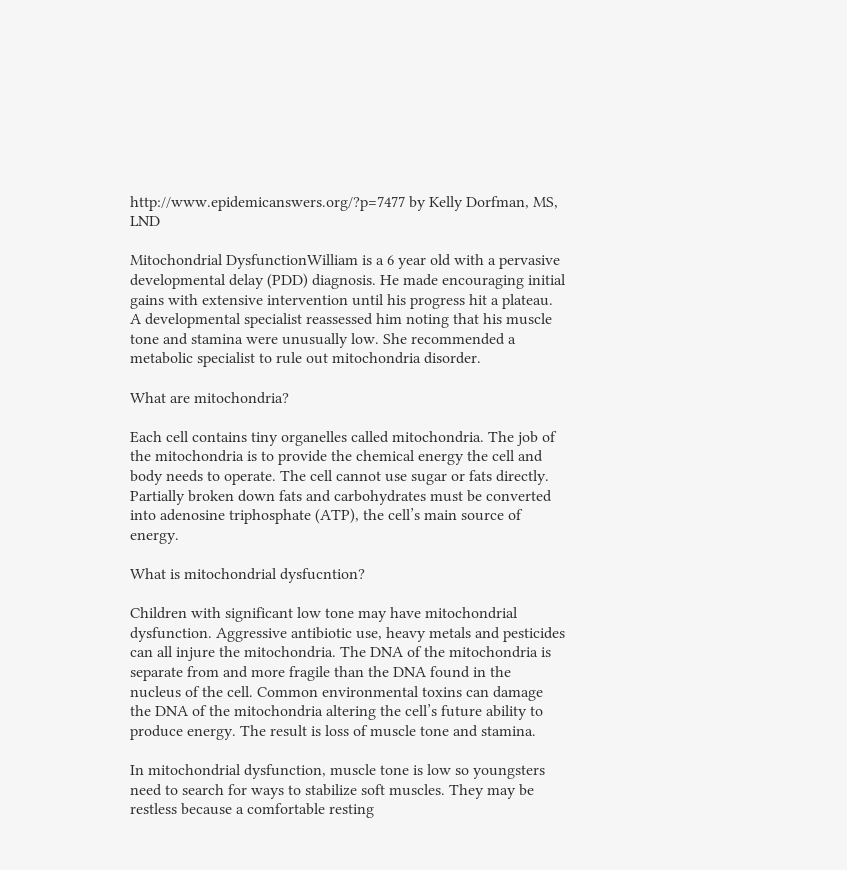http://www.epidemicanswers.org/?p=7477 by Kelly Dorfman, MS, LND

Mitochondrial DysfunctionWilliam is a 6 year old with a pervasive developmental delay (PDD) diagnosis. He made encouraging initial gains with extensive intervention until his progress hit a plateau. A developmental specialist reassessed him noting that his muscle tone and stamina were unusually low. She recommended a metabolic specialist to rule out mitochondria disorder.

What are mitochondria?

Each cell contains tiny organelles called mitochondria. The job of the mitochondria is to provide the chemical energy the cell and body needs to operate. The cell cannot use sugar or fats directly. Partially broken down fats and carbohydrates must be converted into adenosine triphosphate (ATP), the cell’s main source of energy.

What is mitochondrial dysfucntion?

Children with significant low tone may have mitochondrial dysfunction. Aggressive antibiotic use, heavy metals and pesticides can all injure the mitochondria. The DNA of the mitochondria is separate from and more fragile than the DNA found in the nucleus of the cell. Common environmental toxins can damage the DNA of the mitochondria altering the cell’s future ability to produce energy. The result is loss of muscle tone and stamina.

In mitochondrial dysfunction, muscle tone is low so youngsters need to search for ways to stabilize soft muscles. They may be restless because a comfortable resting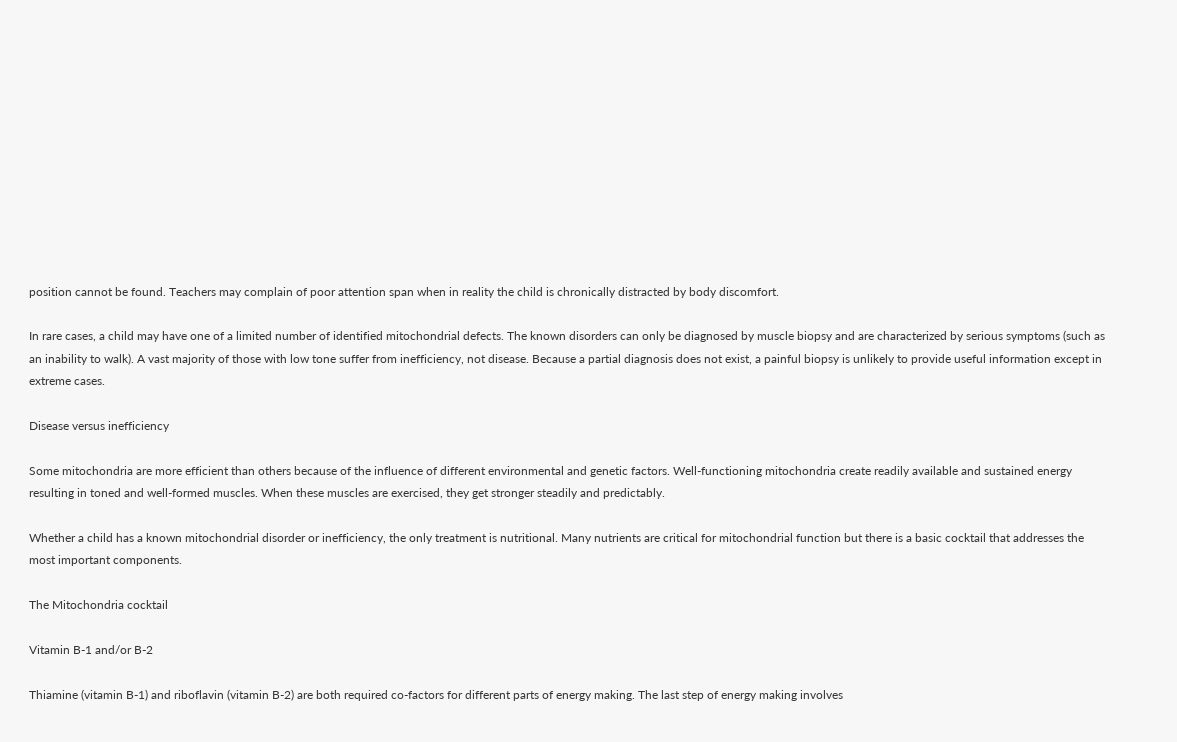position cannot be found. Teachers may complain of poor attention span when in reality the child is chronically distracted by body discomfort.

In rare cases, a child may have one of a limited number of identified mitochondrial defects. The known disorders can only be diagnosed by muscle biopsy and are characterized by serious symptoms (such as an inability to walk). A vast majority of those with low tone suffer from inefficiency, not disease. Because a partial diagnosis does not exist, a painful biopsy is unlikely to provide useful information except in extreme cases.

Disease versus inefficiency

Some mitochondria are more efficient than others because of the influence of different environmental and genetic factors. Well-functioning mitochondria create readily available and sustained energy resulting in toned and well-formed muscles. When these muscles are exercised, they get stronger steadily and predictably.

Whether a child has a known mitochondrial disorder or inefficiency, the only treatment is nutritional. Many nutrients are critical for mitochondrial function but there is a basic cocktail that addresses the most important components.

The Mitochondria cocktail

Vitamin B-1 and/or B-2

Thiamine (vitamin B-1) and riboflavin (vitamin B-2) are both required co-factors for different parts of energy making. The last step of energy making involves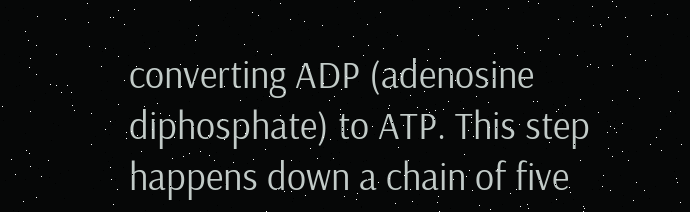converting ADP (adenosine diphosphate) to ATP. This step happens down a chain of five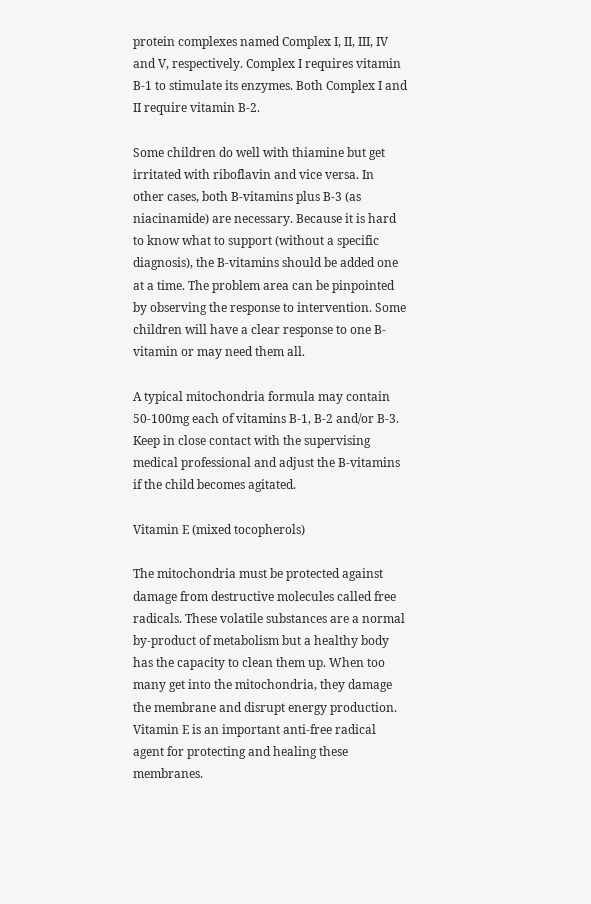protein complexes named Complex I, II, III, IV and V, respectively. Complex I requires vitamin B-1 to stimulate its enzymes. Both Complex I and II require vitamin B-2.

Some children do well with thiamine but get irritated with riboflavin and vice versa. In other cases, both B-vitamins plus B-3 (as niacinamide) are necessary. Because it is hard to know what to support (without a specific diagnosis), the B-vitamins should be added one at a time. The problem area can be pinpointed by observing the response to intervention. Some children will have a clear response to one B-vitamin or may need them all.

A typical mitochondria formula may contain 50-100mg each of vitamins B-1, B-2 and/or B-3. Keep in close contact with the supervising medical professional and adjust the B-vitamins if the child becomes agitated.

Vitamin E (mixed tocopherols)

The mitochondria must be protected against damage from destructive molecules called free radicals. These volatile substances are a normal by-product of metabolism but a healthy body has the capacity to clean them up. When too many get into the mitochondria, they damage the membrane and disrupt energy production. Vitamin E is an important anti-free radical agent for protecting and healing these membranes.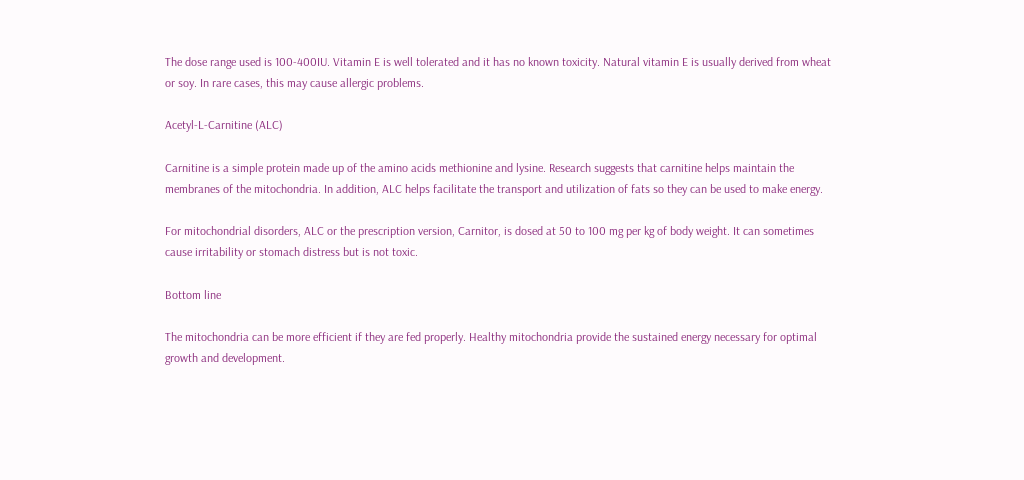The dose range used is 100-400IU. Vitamin E is well tolerated and it has no known toxicity. Natural vitamin E is usually derived from wheat or soy. In rare cases, this may cause allergic problems.

Acetyl-L-Carnitine (ALC)

Carnitine is a simple protein made up of the amino acids methionine and lysine. Research suggests that carnitine helps maintain the membranes of the mitochondria. In addition, ALC helps facilitate the transport and utilization of fats so they can be used to make energy.

For mitochondrial disorders, ALC or the prescription version, Carnitor, is dosed at 50 to 100 mg per kg of body weight. It can sometimes cause irritability or stomach distress but is not toxic.

Bottom line

The mitochondria can be more efficient if they are fed properly. Healthy mitochondria provide the sustained energy necessary for optimal growth and development.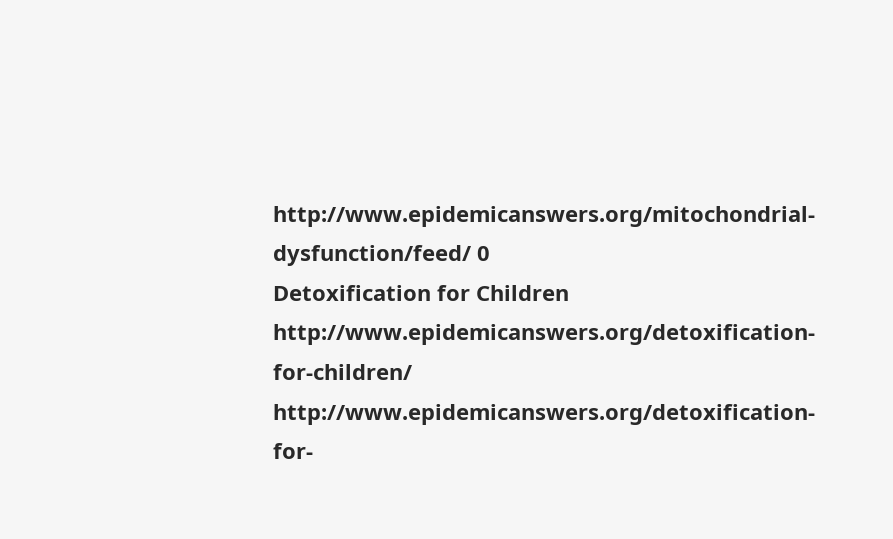http://www.epidemicanswers.org/mitochondrial-dysfunction/feed/ 0
Detoxification for Children http://www.epidemicanswers.org/detoxification-for-children/ http://www.epidemicanswers.org/detoxification-for-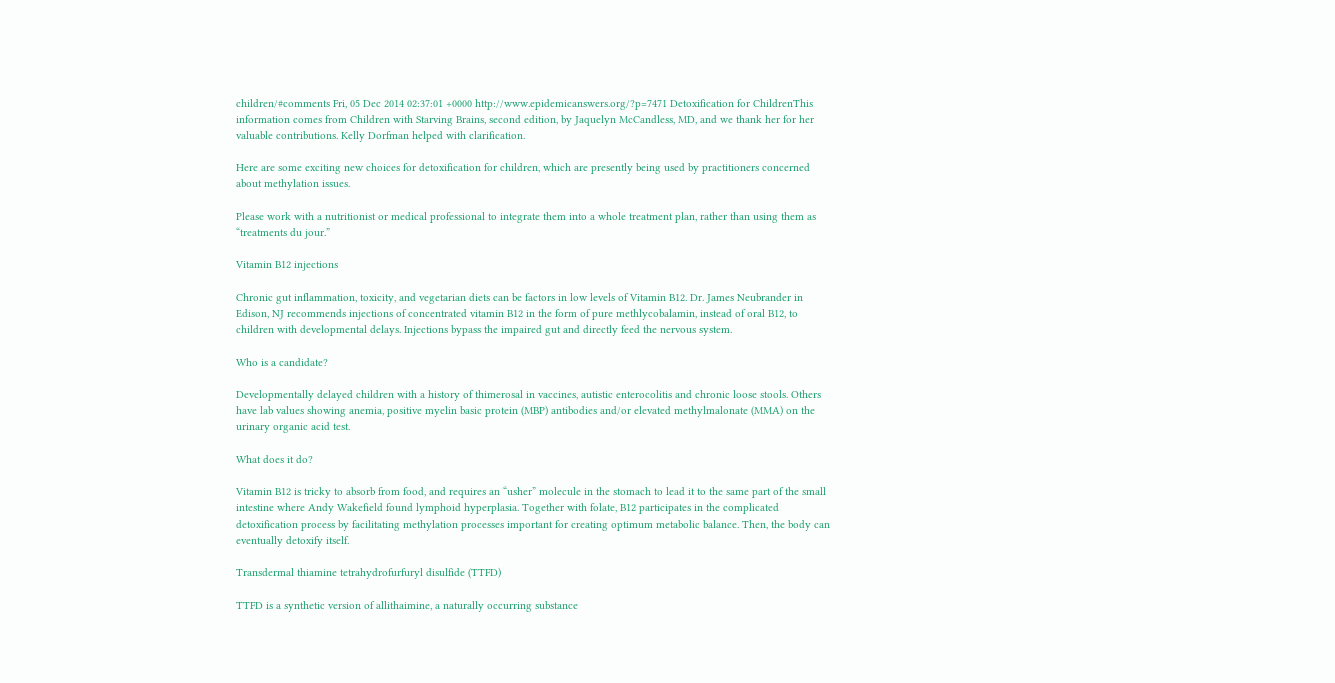children/#comments Fri, 05 Dec 2014 02:37:01 +0000 http://www.epidemicanswers.org/?p=7471 Detoxification for ChildrenThis information comes from Children with Starving Brains, second edition, by Jaquelyn McCandless, MD, and we thank her for her valuable contributions. Kelly Dorfman helped with clarification.

Here are some exciting new choices for detoxification for children, which are presently being used by practitioners concerned about methylation issues.

Please work with a nutritionist or medical professional to integrate them into a whole treatment plan, rather than using them as “treatments du jour.”

Vitamin B12 injections

Chronic gut inflammation, toxicity, and vegetarian diets can be factors in low levels of Vitamin B12. Dr. James Neubrander in Edison, NJ recommends injections of concentrated vitamin B12 in the form of pure methlycobalamin, instead of oral B12, to children with developmental delays. Injections bypass the impaired gut and directly feed the nervous system.

Who is a candidate?

Developmentally delayed children with a history of thimerosal in vaccines, autistic enterocolitis and chronic loose stools. Others have lab values showing anemia, positive myelin basic protein (MBP) antibodies and/or elevated methylmalonate (MMA) on the urinary organic acid test.

What does it do?

Vitamin B12 is tricky to absorb from food, and requires an “usher” molecule in the stomach to lead it to the same part of the small intestine where Andy Wakefield found lymphoid hyperplasia. Together with folate, B12 participates in the complicated detoxification process by facilitating methylation processes important for creating optimum metabolic balance. Then, the body can eventually detoxify itself.

Transdermal thiamine tetrahydrofurfuryl disulfide (TTFD)

TTFD is a synthetic version of allithaimine, a naturally occurring substance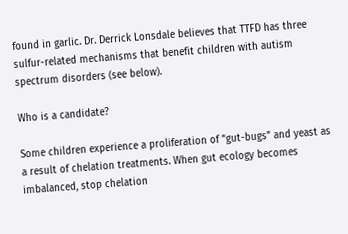found in garlic. Dr. Derrick Lonsdale believes that TTFD has three sulfur-related mechanisms that benefit children with autism spectrum disorders (see below).

Who is a candidate?

Some children experience a proliferation of “gut-bugs” and yeast as a result of chelation treatments. When gut ecology becomes imbalanced, stop chelation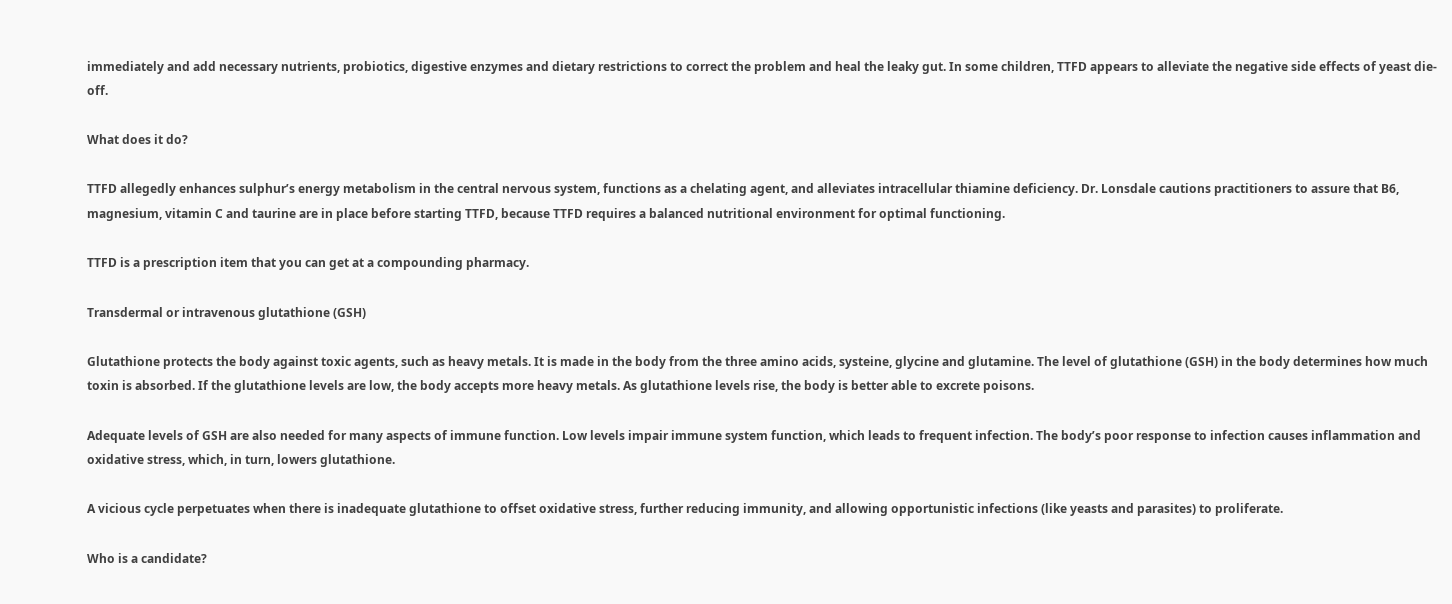immediately and add necessary nutrients, probiotics, digestive enzymes and dietary restrictions to correct the problem and heal the leaky gut. In some children, TTFD appears to alleviate the negative side effects of yeast die-off.

What does it do?

TTFD allegedly enhances sulphur’s energy metabolism in the central nervous system, functions as a chelating agent, and alleviates intracellular thiamine deficiency. Dr. Lonsdale cautions practitioners to assure that B6, magnesium, vitamin C and taurine are in place before starting TTFD, because TTFD requires a balanced nutritional environment for optimal functioning.

TTFD is a prescription item that you can get at a compounding pharmacy.

Transdermal or intravenous glutathione (GSH)

Glutathione protects the body against toxic agents, such as heavy metals. It is made in the body from the three amino acids, systeine, glycine and glutamine. The level of glutathione (GSH) in the body determines how much toxin is absorbed. If the glutathione levels are low, the body accepts more heavy metals. As glutathione levels rise, the body is better able to excrete poisons.

Adequate levels of GSH are also needed for many aspects of immune function. Low levels impair immune system function, which leads to frequent infection. The body’s poor response to infection causes inflammation and oxidative stress, which, in turn, lowers glutathione.

A vicious cycle perpetuates when there is inadequate glutathione to offset oxidative stress, further reducing immunity, and allowing opportunistic infections (like yeasts and parasites) to proliferate.

Who is a candidate?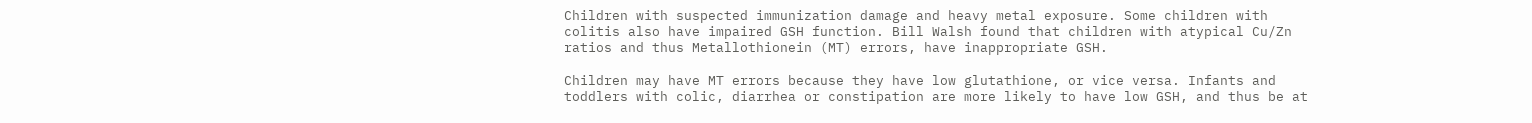Children with suspected immunization damage and heavy metal exposure. Some children with colitis also have impaired GSH function. Bill Walsh found that children with atypical Cu/Zn ratios and thus Metallothionein (MT) errors, have inappropriate GSH.

Children may have MT errors because they have low glutathione, or vice versa. Infants and toddlers with colic, diarrhea or constipation are more likely to have low GSH, and thus be at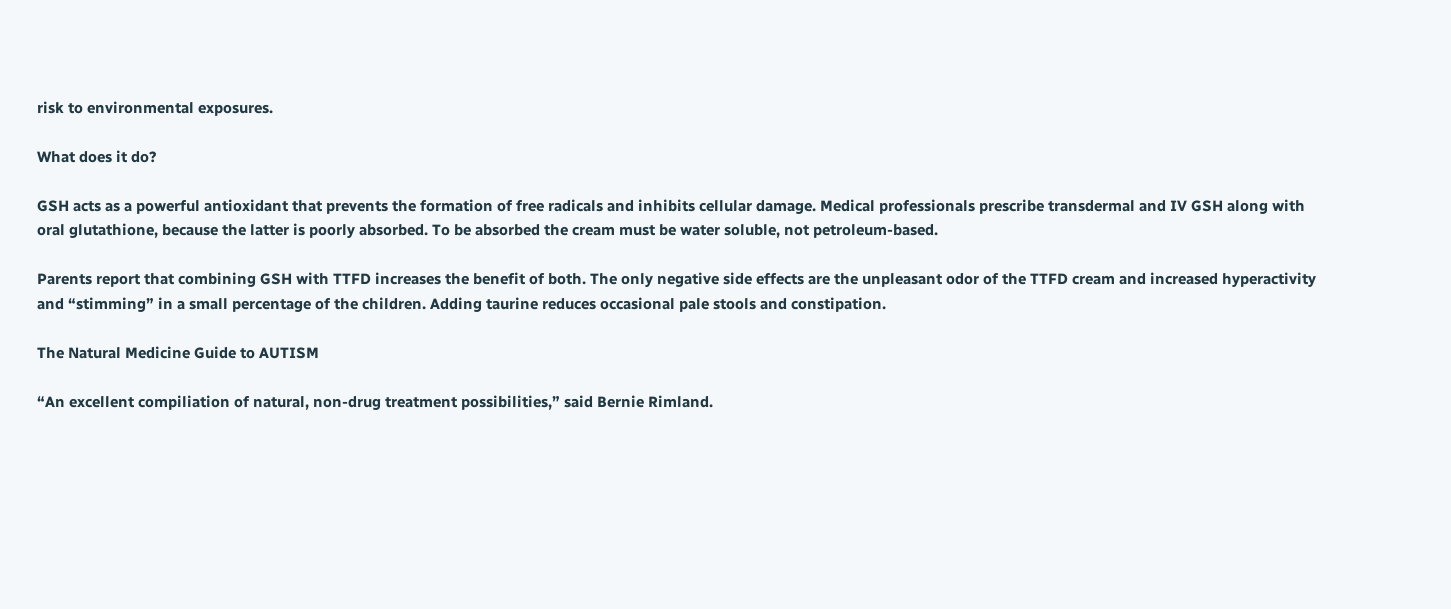risk to environmental exposures.

What does it do?

GSH acts as a powerful antioxidant that prevents the formation of free radicals and inhibits cellular damage. Medical professionals prescribe transdermal and IV GSH along with oral glutathione, because the latter is poorly absorbed. To be absorbed the cream must be water soluble, not petroleum-based.

Parents report that combining GSH with TTFD increases the benefit of both. The only negative side effects are the unpleasant odor of the TTFD cream and increased hyperactivity and “stimming” in a small percentage of the children. Adding taurine reduces occasional pale stools and constipation.

The Natural Medicine Guide to AUTISM

“An excellent compiliation of natural, non-drug treatment possibilities,” said Bernie Rimland.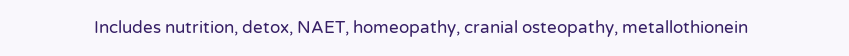Includes nutrition, detox, NAET, homeopathy, cranial osteopathy, metallothionein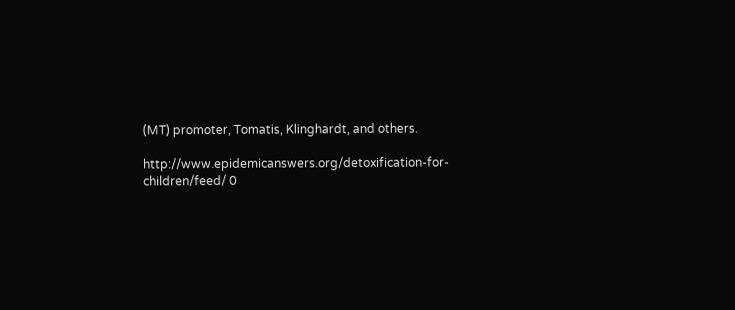(MT) promoter, Tomatis, Klinghardt, and others.

http://www.epidemicanswers.org/detoxification-for-children/feed/ 0